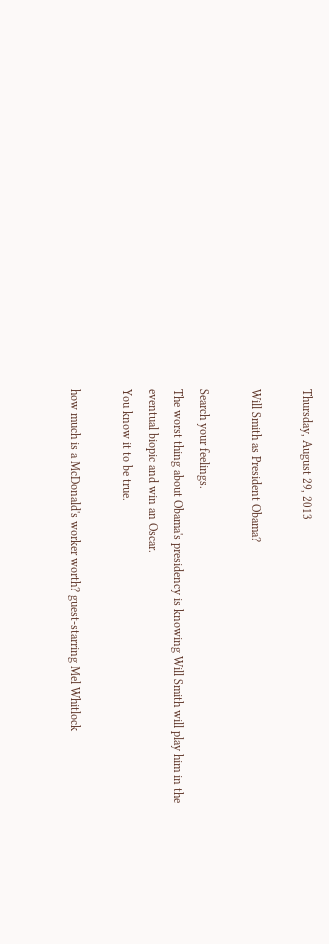Thursday, August 29, 2013

Will Smith as President Obama?

Search your feelings.
The worst thing about Obama's presidency is knowing Will Smith will play him in the eventual biopic and win an Oscar.
You know it to be true.

how much is a McDonald's worker worth? guest-starring Mel Whitlock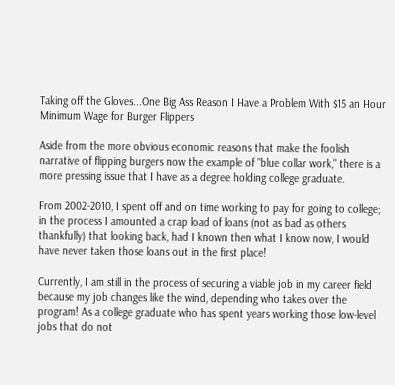Taking off the Gloves...One Big Ass Reason I Have a Problem With $15 an Hour Minimum Wage for Burger Flippers

Aside from the more obvious economic reasons that make the foolish narrative of flipping burgers now the example of "blue collar work," there is a more pressing issue that I have as a degree holding college graduate.

From 2002-2010, I spent off and on time working to pay for going to college; in the process I amounted a crap load of loans (not as bad as others thankfully) that looking back, had I known then what I know now, I would have never taken those loans out in the first place!

Currently, I am still in the process of securing a viable job in my career field because my job changes like the wind, depending who takes over the program! As a college graduate who has spent years working those low-level jobs that do not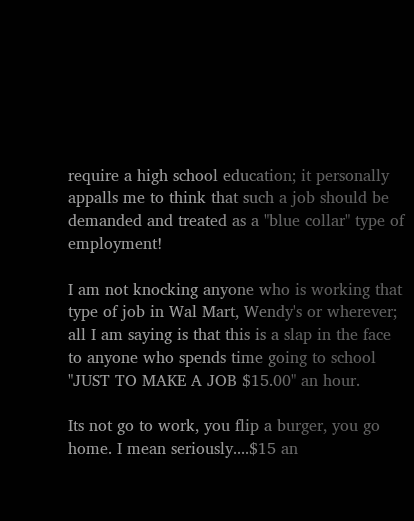require a high school education; it personally appalls me to think that such a job should be demanded and treated as a "blue collar" type of employment!

I am not knocking anyone who is working that type of job in Wal Mart, Wendy's or wherever; all I am saying is that this is a slap in the face to anyone who spends time going to school "JUST TO MAKE A JOB $15.00" an hour.

Its not go to work, you flip a burger, you go home. I mean seriously....$15 an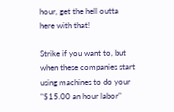hour, get the hell outta here with that!

Strike if you want to, but when these companies start using machines to do your "$15.00 an hour labor"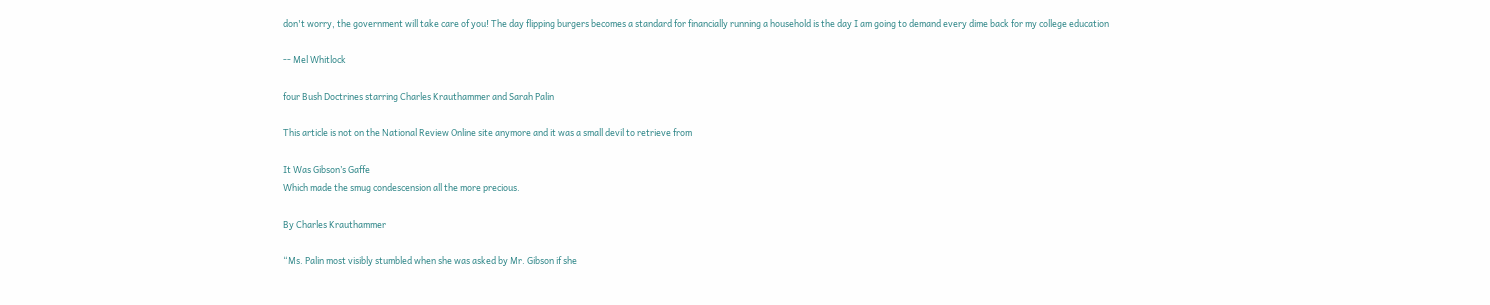don't worry, the government will take care of you! The day flipping burgers becomes a standard for financially running a household is the day I am going to demand every dime back for my college education

-- Mel Whitlock

four Bush Doctrines starring Charles Krauthammer and Sarah Palin

This article is not on the National Review Online site anymore and it was a small devil to retrieve from

It Was Gibson’s Gaffe
Which made the smug condescension all the more precious.

By Charles Krauthammer

“Ms. Palin most visibly stumbled when she was asked by Mr. Gibson if she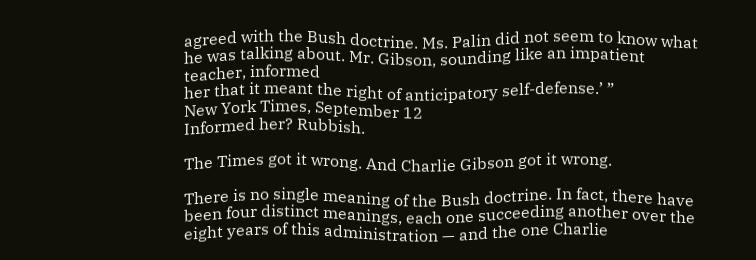agreed with the Bush doctrine. Ms. Palin did not seem to know what
he was talking about. Mr. Gibson, sounding like an impatient teacher, informed
her that it meant the right of anticipatory self-defense.’ ”
New York Times, September 12
Informed her? Rubbish.

The Times got it wrong. And Charlie Gibson got it wrong.

There is no single meaning of the Bush doctrine. In fact, there have been four distinct meanings, each one succeeding another over the eight years of this administration — and the one Charlie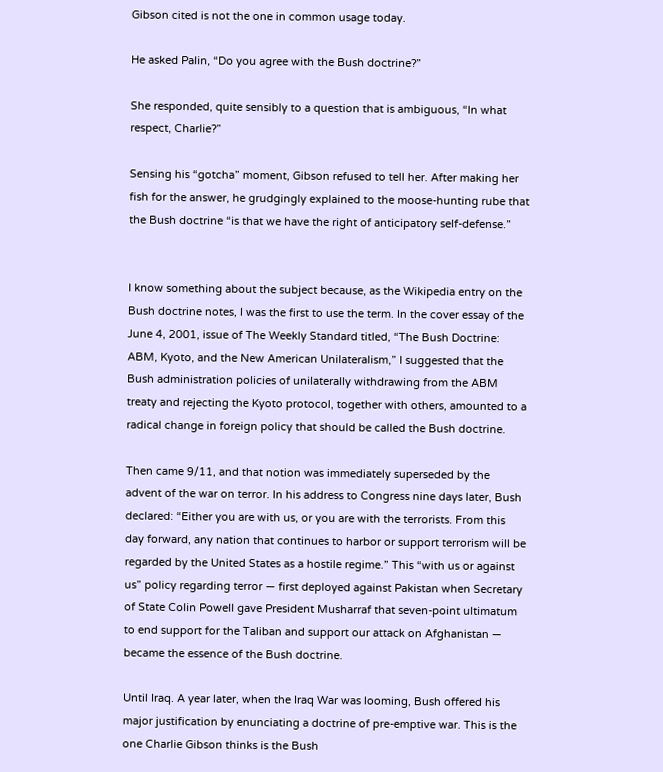Gibson cited is not the one in common usage today.

He asked Palin, “Do you agree with the Bush doctrine?”

She responded, quite sensibly to a question that is ambiguous, “In what respect, Charlie?”

Sensing his “gotcha” moment, Gibson refused to tell her. After making her fish for the answer, he grudgingly explained to the moose-hunting rube that the Bush doctrine “is that we have the right of anticipatory self-defense.”


I know something about the subject because, as the Wikipedia entry on the Bush doctrine notes, I was the first to use the term. In the cover essay of the June 4, 2001, issue of The Weekly Standard titled, “The Bush Doctrine: ABM, Kyoto, and the New American Unilateralism,” I suggested that the Bush administration policies of unilaterally withdrawing from the ABM treaty and rejecting the Kyoto protocol, together with others, amounted to a radical change in foreign policy that should be called the Bush doctrine.

Then came 9/11, and that notion was immediately superseded by the advent of the war on terror. In his address to Congress nine days later, Bush declared: “Either you are with us, or you are with the terrorists. From this day forward, any nation that continues to harbor or support terrorism will be regarded by the United States as a hostile regime.” This “with us or against us” policy regarding terror — first deployed against Pakistan when Secretary of State Colin Powell gave President Musharraf that seven-point ultimatum to end support for the Taliban and support our attack on Afghanistan — became the essence of the Bush doctrine.

Until Iraq. A year later, when the Iraq War was looming, Bush offered his major justification by enunciating a doctrine of pre-emptive war. This is the one Charlie Gibson thinks is the Bush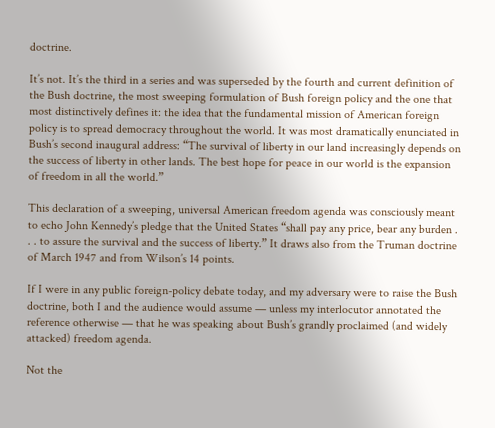doctrine.

It’s not. It’s the third in a series and was superseded by the fourth and current definition of the Bush doctrine, the most sweeping formulation of Bush foreign policy and the one that most distinctively defines it: the idea that the fundamental mission of American foreign policy is to spread democracy throughout the world. It was most dramatically enunciated in Bush’s second inaugural address: “The survival of liberty in our land increasingly depends on the success of liberty in other lands. The best hope for peace in our world is the expansion of freedom in all the world.”

This declaration of a sweeping, universal American freedom agenda was consciously meant to echo John Kennedy’s pledge that the United States “shall pay any price, bear any burden . . . to assure the survival and the success of liberty.” It draws also from the Truman doctrine of March 1947 and from Wilson’s 14 points.

If I were in any public foreign-policy debate today, and my adversary were to raise the Bush doctrine, both I and the audience would assume — unless my interlocutor annotated the reference otherwise — that he was speaking about Bush’s grandly proclaimed (and widely attacked) freedom agenda.

Not the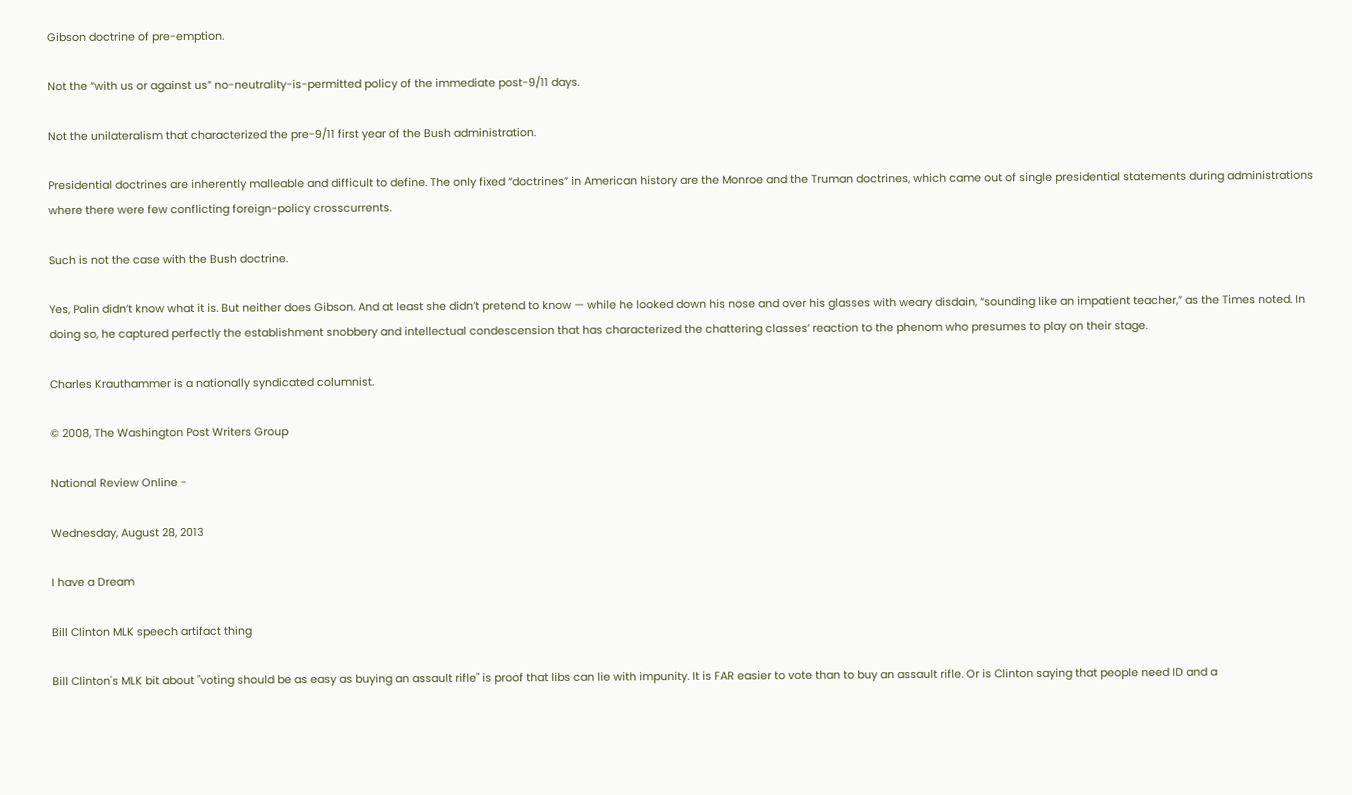Gibson doctrine of pre-emption.

Not the “with us or against us” no-neutrality-is-permitted policy of the immediate post-9/11 days.

Not the unilateralism that characterized the pre-9/11 first year of the Bush administration.

Presidential doctrines are inherently malleable and difficult to define. The only fixed “doctrines” in American history are the Monroe and the Truman doctrines, which came out of single presidential statements during administrations where there were few conflicting foreign-policy crosscurrents.

Such is not the case with the Bush doctrine.

Yes, Palin didn’t know what it is. But neither does Gibson. And at least she didn’t pretend to know — while he looked down his nose and over his glasses with weary disdain, “sounding like an impatient teacher,” as the Times noted. In doing so, he captured perfectly the establishment snobbery and intellectual condescension that has characterized the chattering classes’ reaction to the phenom who presumes to play on their stage.

Charles Krauthammer is a nationally syndicated columnist.

© 2008, The Washington Post Writers Group

National Review Online -

Wednesday, August 28, 2013

I have a Dream

Bill Clinton MLK speech artifact thing

Bill Clinton's MLK bit about "voting should be as easy as buying an assault rifle" is proof that libs can lie with impunity. It is FAR easier to vote than to buy an assault rifle. Or is Clinton saying that people need ID and a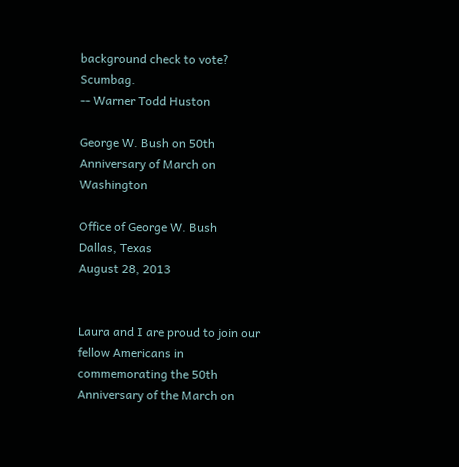background check to vote? Scumbag.
-- Warner Todd Huston

George W. Bush on 50th Anniversary of March on Washington

Office of George W. Bush
Dallas, Texas
August 28, 2013


Laura and I are proud to join our fellow Americans in commemorating the 50th Anniversary of the March on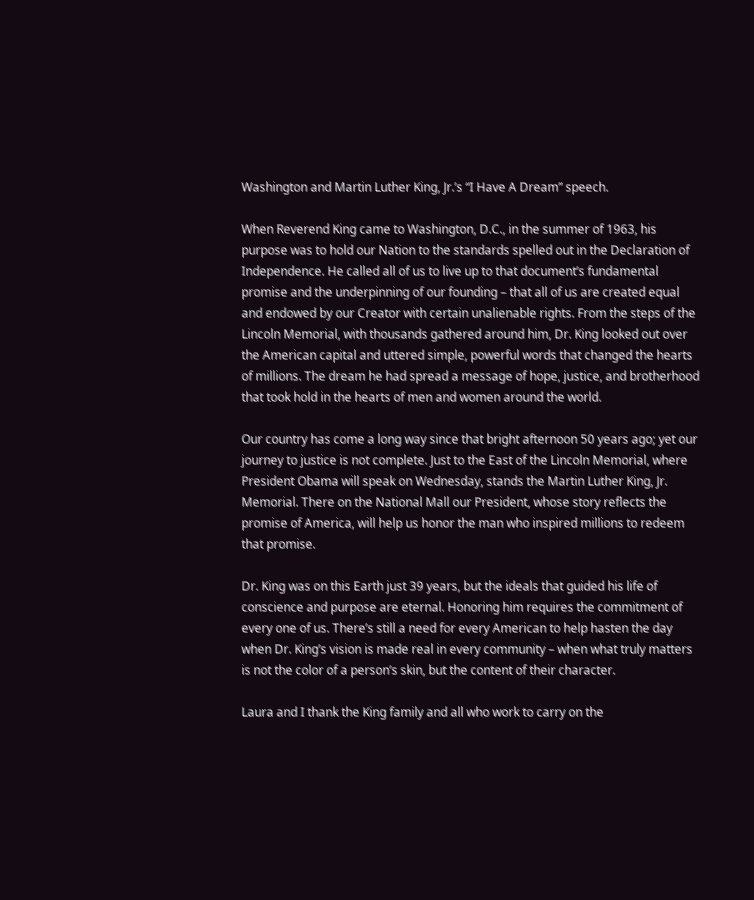Washington and Martin Luther King, Jr.’s “I Have A Dream” speech.

When Reverend King came to Washington, D.C., in the summer of 1963, his purpose was to hold our Nation to the standards spelled out in the Declaration of Independence. He called all of us to live up to that document’s fundamental promise and the underpinning of our founding – that all of us are created equal and endowed by our Creator with certain unalienable rights. From the steps of the Lincoln Memorial, with thousands gathered around him, Dr. King looked out over the American capital and uttered simple, powerful words that changed the hearts of millions. The dream he had spread a message of hope, justice, and brotherhood that took hold in the hearts of men and women around the world.

Our country has come a long way since that bright afternoon 50 years ago; yet our journey to justice is not complete. Just to the East of the Lincoln Memorial, where President Obama will speak on Wednesday, stands the Martin Luther King, Jr. Memorial. There on the National Mall our President, whose story reflects the promise of America, will help us honor the man who inspired millions to redeem that promise.

Dr. King was on this Earth just 39 years, but the ideals that guided his life of conscience and purpose are eternal. Honoring him requires the commitment of every one of us. There’s still a need for every American to help hasten the day when Dr. King’s vision is made real in every community – when what truly matters is not the color of a person’s skin, but the content of their character.

Laura and I thank the King family and all who work to carry on the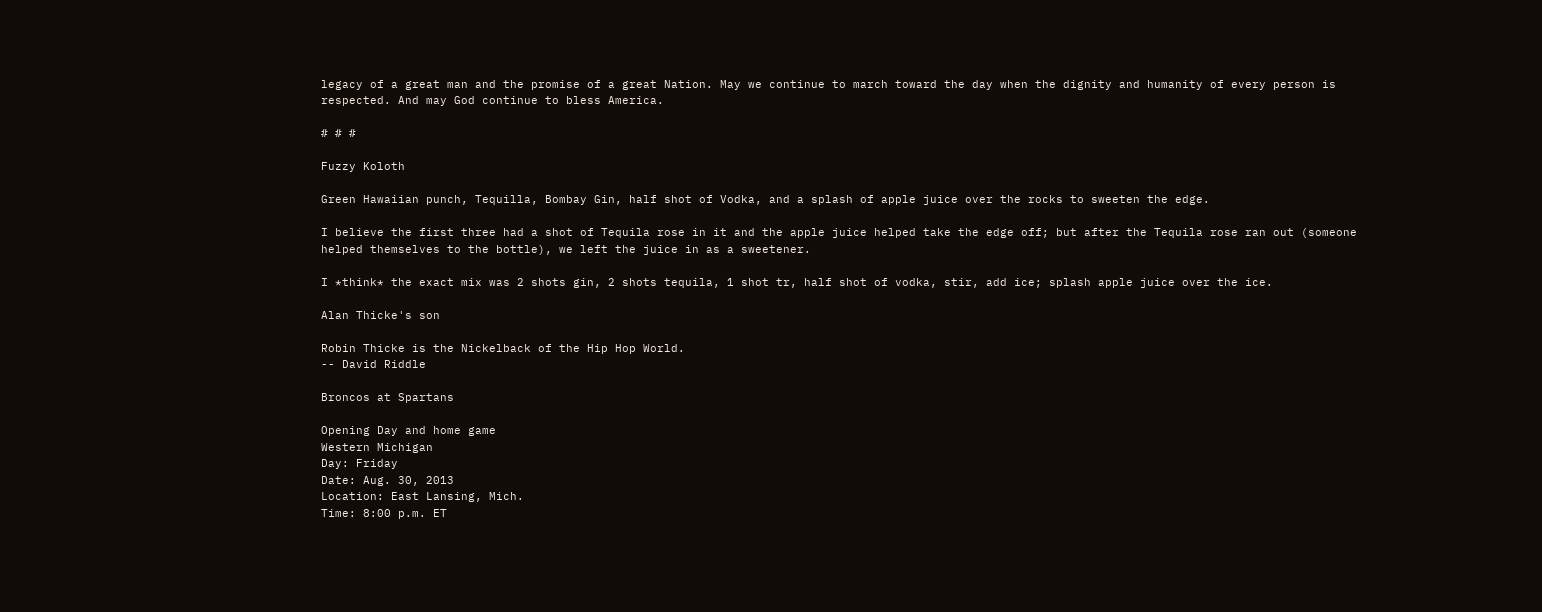legacy of a great man and the promise of a great Nation. May we continue to march toward the day when the dignity and humanity of every person is respected. And may God continue to bless America.

# # #

Fuzzy Koloth

Green Hawaiian punch, Tequilla, Bombay Gin, half shot of Vodka, and a splash of apple juice over the rocks to sweeten the edge.

I believe the first three had a shot of Tequila rose in it and the apple juice helped take the edge off; but after the Tequila rose ran out (someone helped themselves to the bottle), we left the juice in as a sweetener.

I *think* the exact mix was 2 shots gin, 2 shots tequila, 1 shot tr, half shot of vodka, stir, add ice; splash apple juice over the ice.

Alan Thicke's son

Robin Thicke is the Nickelback of the Hip Hop World.
-- David Riddle

Broncos at Spartans

Opening Day and home game
Western Michigan
Day: Friday
Date: Aug. 30, 2013
Location: East Lansing, Mich.
Time: 8:00 p.m. ET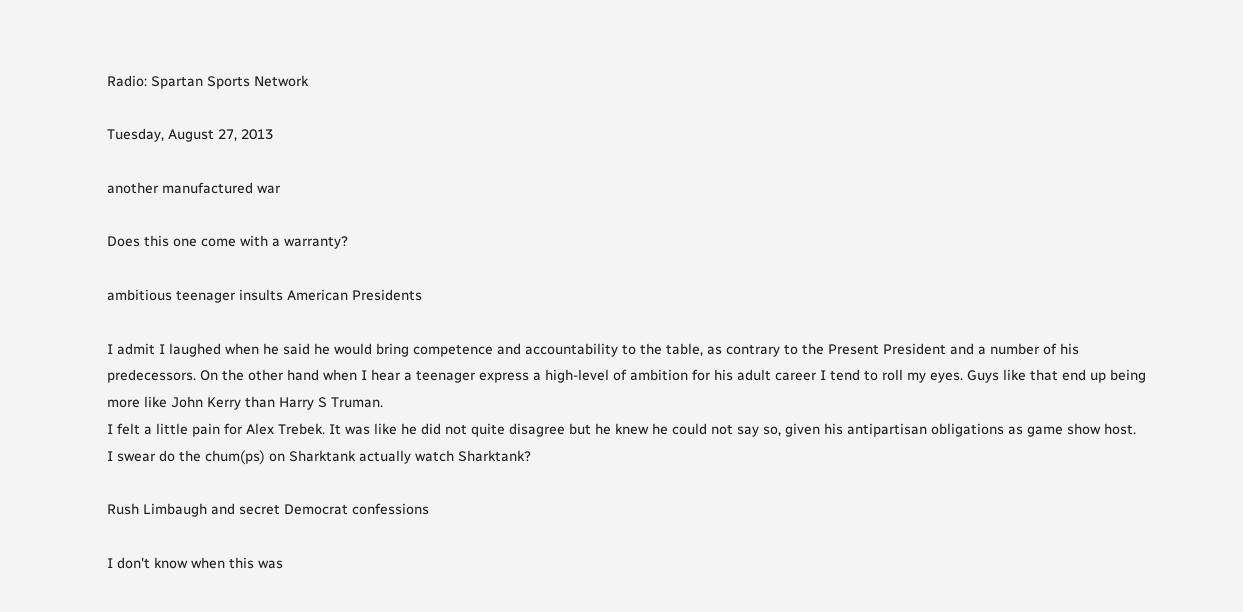Radio: Spartan Sports Network

Tuesday, August 27, 2013

another manufactured war

Does this one come with a warranty?

ambitious teenager insults American Presidents

I admit I laughed when he said he would bring competence and accountability to the table, as contrary to the Present President and a number of his predecessors. On the other hand when I hear a teenager express a high-level of ambition for his adult career I tend to roll my eyes. Guys like that end up being more like John Kerry than Harry S Truman.
I felt a little pain for Alex Trebek. It was like he did not quite disagree but he knew he could not say so, given his antipartisan obligations as game show host.
I swear do the chum(ps) on Sharktank actually watch Sharktank?

Rush Limbaugh and secret Democrat confessions

I don't know when this was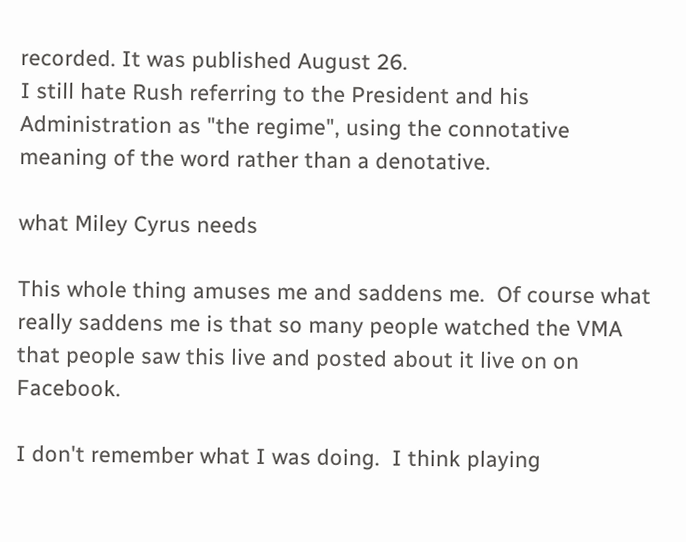recorded. It was published August 26.
I still hate Rush referring to the President and his Administration as "the regime", using the connotative meaning of the word rather than a denotative.

what Miley Cyrus needs

This whole thing amuses me and saddens me.  Of course what really saddens me is that so many people watched the VMA that people saw this live and posted about it live on on Facebook.

I don't remember what I was doing.  I think playing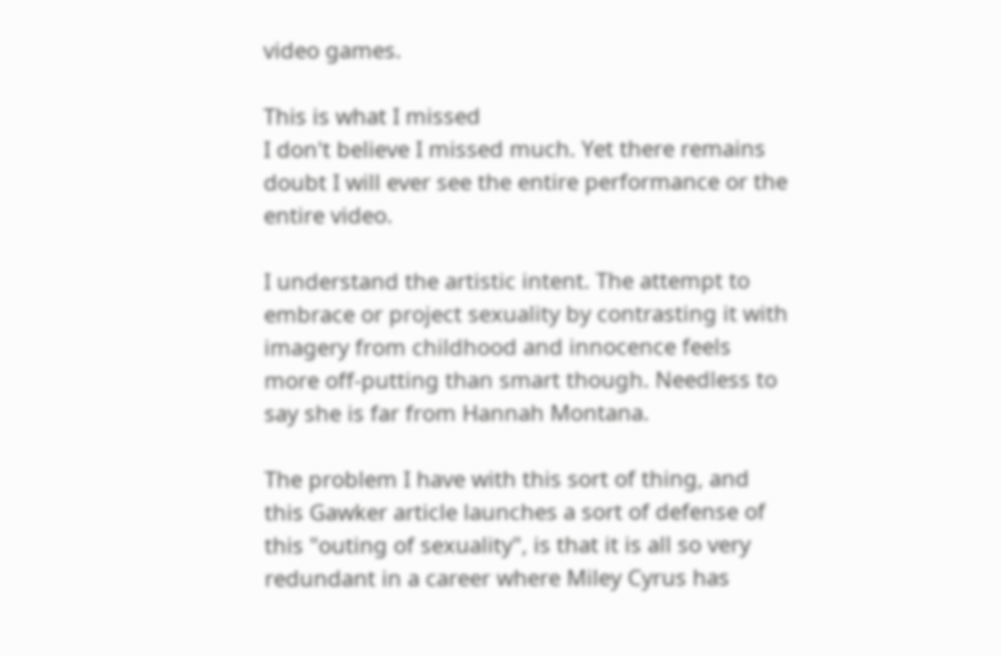video games.

This is what I missed
I don't believe I missed much. Yet there remains doubt I will ever see the entire performance or the entire video.

I understand the artistic intent. The attempt to embrace or project sexuality by contrasting it with imagery from childhood and innocence feels more off-putting than smart though. Needless to say she is far from Hannah Montana.

The problem I have with this sort of thing, and this Gawker article launches a sort of defense of this "outing of sexuality", is that it is all so very redundant in a career where Miley Cyrus has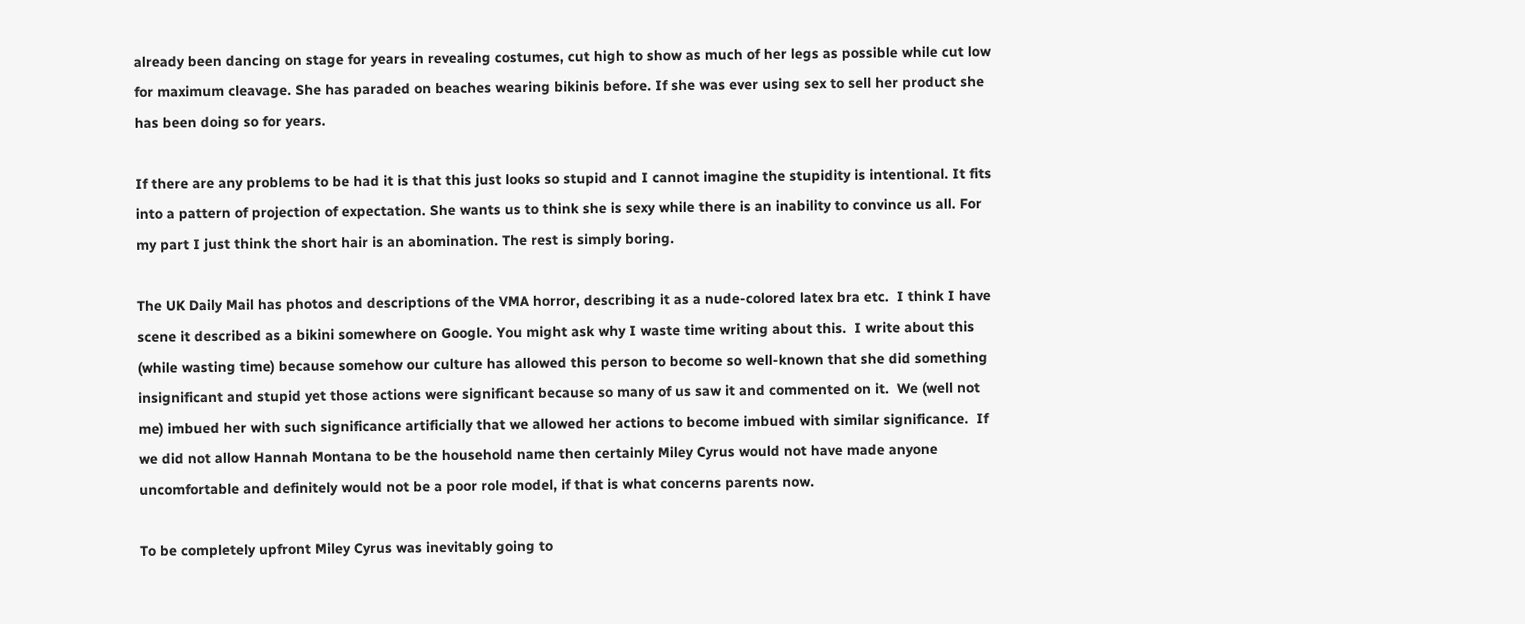already been dancing on stage for years in revealing costumes, cut high to show as much of her legs as possible while cut low for maximum cleavage. She has paraded on beaches wearing bikinis before. If she was ever using sex to sell her product she has been doing so for years.

If there are any problems to be had it is that this just looks so stupid and I cannot imagine the stupidity is intentional. It fits into a pattern of projection of expectation. She wants us to think she is sexy while there is an inability to convince us all. For my part I just think the short hair is an abomination. The rest is simply boring.

The UK Daily Mail has photos and descriptions of the VMA horror, describing it as a nude-colored latex bra etc.  I think I have scene it described as a bikini somewhere on Google. You might ask why I waste time writing about this.  I write about this (while wasting time) because somehow our culture has allowed this person to become so well-known that she did something insignificant and stupid yet those actions were significant because so many of us saw it and commented on it.  We (well not me) imbued her with such significance artificially that we allowed her actions to become imbued with similar significance.  If we did not allow Hannah Montana to be the household name then certainly Miley Cyrus would not have made anyone uncomfortable and definitely would not be a poor role model, if that is what concerns parents now.

To be completely upfront Miley Cyrus was inevitably going to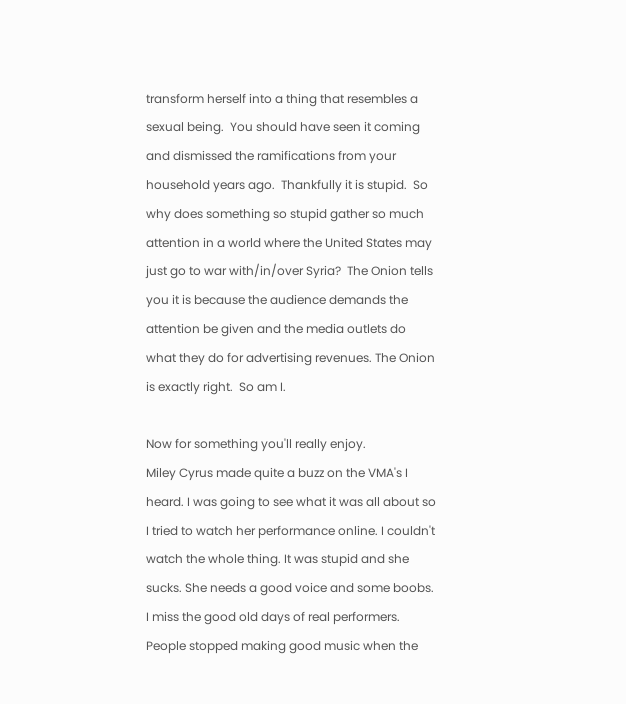transform herself into a thing that resembles a sexual being.  You should have seen it coming and dismissed the ramifications from your household years ago.  Thankfully it is stupid.  So why does something so stupid gather so much attention in a world where the United States may just go to war with/in/over Syria?  The Onion tells you it is because the audience demands the attention be given and the media outlets do what they do for advertising revenues. The Onion is exactly right.  So am I.

Now for something you'll really enjoy.
Miley Cyrus made quite a buzz on the VMA's I heard. I was going to see what it was all about so I tried to watch her performance online. I couldn't watch the whole thing. It was stupid and she sucks. She needs a good voice and some boobs. I miss the good old days of real performers. People stopped making good music when the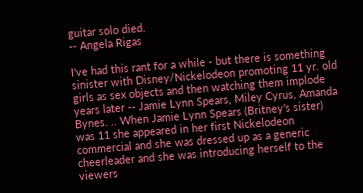guitar solo died.
-- Angela Rigas

I've had this rant for a while - but there is something sinister with Disney/Nickelodeon promoting 11 yr. old girls as sex objects and then watching them implode years later -- Jamie Lynn Spears, Miley Cyrus, Amanda Bynes. .. When Jamie Lynn Spears (Britney's sister) was 11 she appeared in her first Nickelodeon commercial and she was dressed up as a generic cheerleader and she was introducing herself to the viewers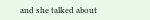and she talked about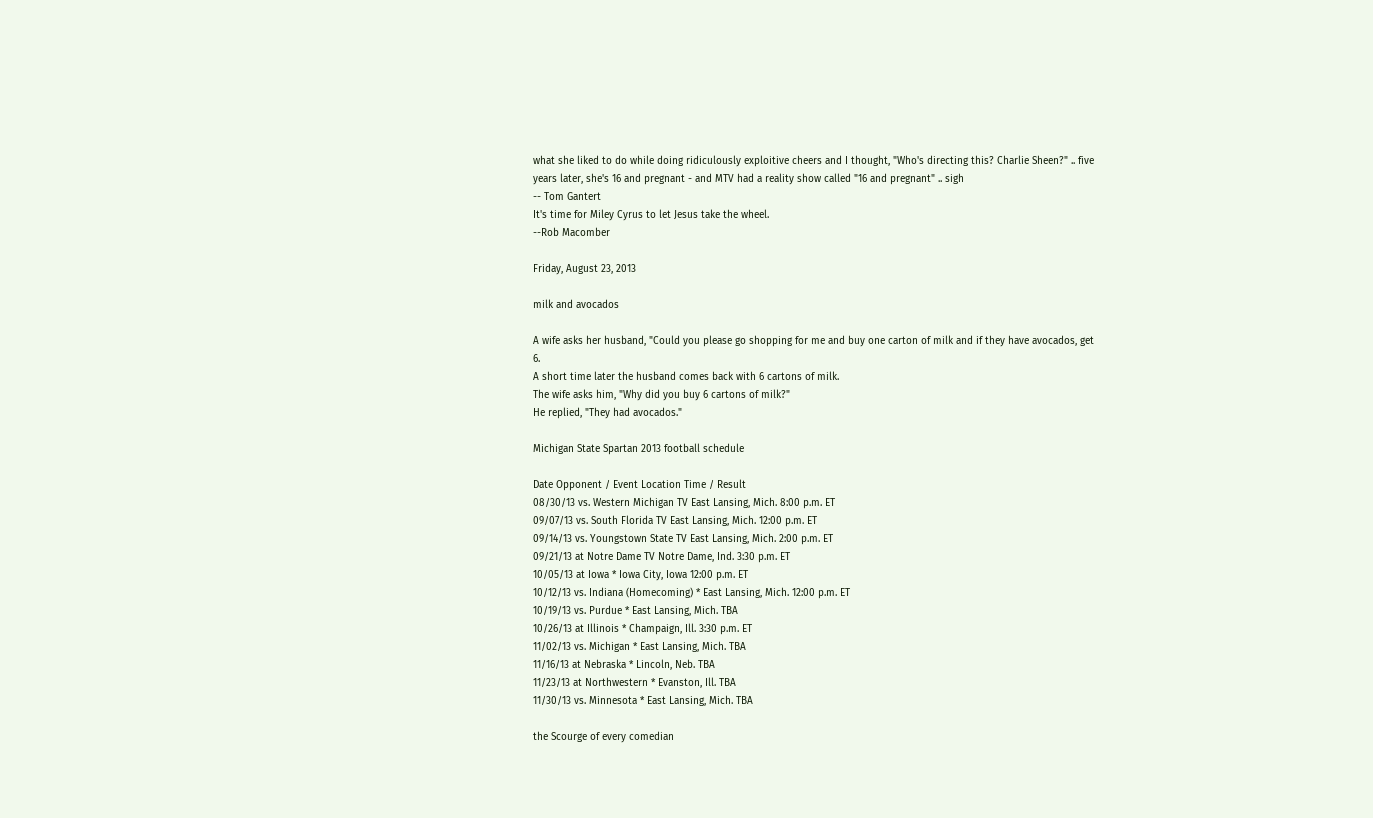what she liked to do while doing ridiculously exploitive cheers and I thought, "Who's directing this? Charlie Sheen?" .. five years later, she's 16 and pregnant - and MTV had a reality show called "16 and pregnant" .. sigh
-- Tom Gantert
It's time for Miley Cyrus to let Jesus take the wheel.
--Rob Macomber

Friday, August 23, 2013

milk and avocados

A wife asks her husband, "Could you please go shopping for me and buy one carton of milk and if they have avocados, get 6.
A short time later the husband comes back with 6 cartons of milk.
The wife asks him, "Why did you buy 6 cartons of milk?"
He replied, "They had avocados."

Michigan State Spartan 2013 football schedule

Date Opponent / Event Location Time / Result
08/30/13 vs. Western Michigan TV East Lansing, Mich. 8:00 p.m. ET
09/07/13 vs. South Florida TV East Lansing, Mich. 12:00 p.m. ET
09/14/13 vs. Youngstown State TV East Lansing, Mich. 2:00 p.m. ET
09/21/13 at Notre Dame TV Notre Dame, Ind. 3:30 p.m. ET
10/05/13 at Iowa * Iowa City, Iowa 12:00 p.m. ET
10/12/13 vs. Indiana (Homecoming) * East Lansing, Mich. 12:00 p.m. ET
10/19/13 vs. Purdue * East Lansing, Mich. TBA
10/26/13 at Illinois * Champaign, Ill. 3:30 p.m. ET
11/02/13 vs. Michigan * East Lansing, Mich. TBA
11/16/13 at Nebraska * Lincoln, Neb. TBA
11/23/13 at Northwestern * Evanston, Ill. TBA
11/30/13 vs. Minnesota * East Lansing, Mich. TBA

the Scourge of every comedian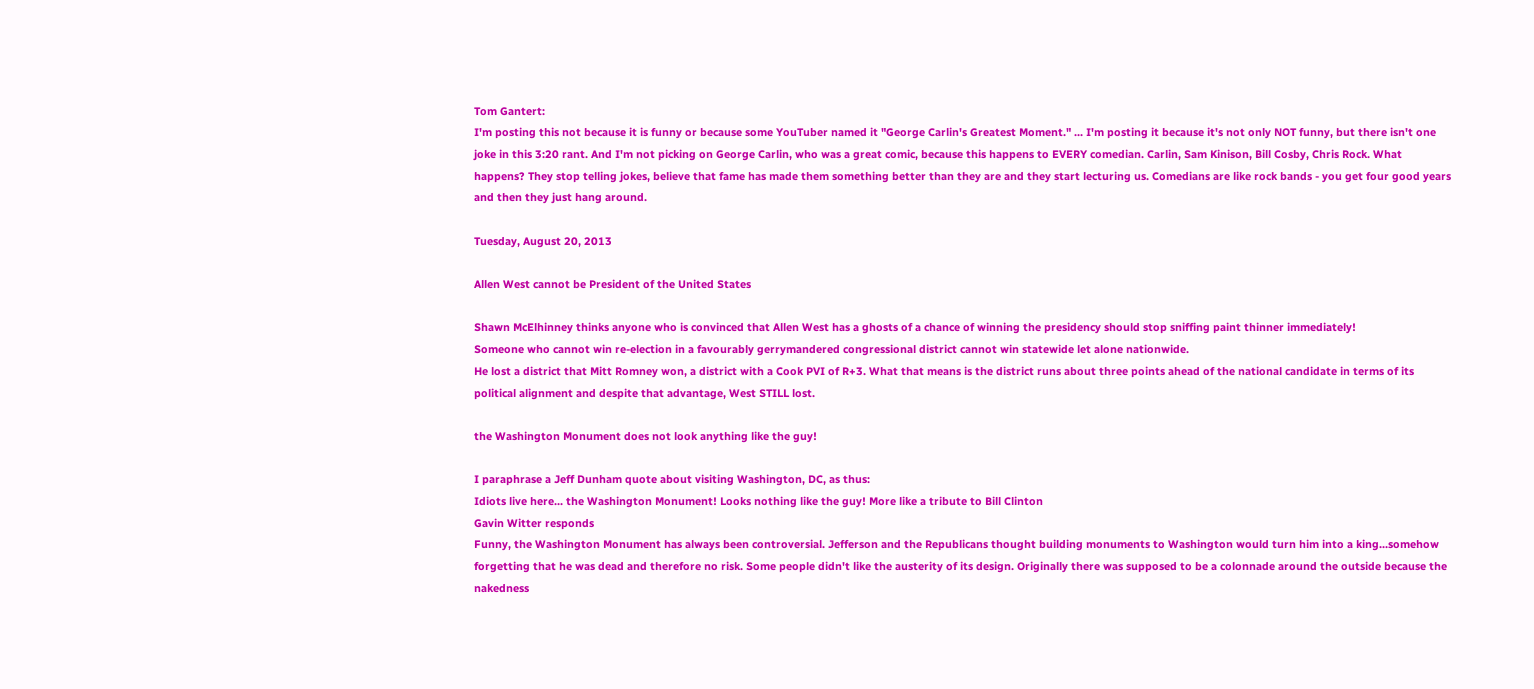Tom Gantert:
I'm posting this not because it is funny or because some YouTuber named it "George Carlin's Greatest Moment." ... I'm posting it because it's not only NOT funny, but there isn't one joke in this 3:20 rant. And I'm not picking on George Carlin, who was a great comic, because this happens to EVERY comedian. Carlin, Sam Kinison, Bill Cosby, Chris Rock. What happens? They stop telling jokes, believe that fame has made them something better than they are and they start lecturing us. Comedians are like rock bands - you get four good years and then they just hang around.

Tuesday, August 20, 2013

Allen West cannot be President of the United States

Shawn McElhinney thinks anyone who is convinced that Allen West has a ghosts of a chance of winning the presidency should stop sniffing paint thinner immediately!
Someone who cannot win re-election in a favourably gerrymandered congressional district cannot win statewide let alone nationwide.
He lost a district that Mitt Romney won, a district with a Cook PVI of R+3. What that means is the district runs about three points ahead of the national candidate in terms of its political alignment and despite that advantage, West STILL lost.

the Washington Monument does not look anything like the guy!

I paraphrase a Jeff Dunham quote about visiting Washington, DC, as thus:
Idiots live here... the Washington Monument! Looks nothing like the guy! More like a tribute to Bill Clinton
Gavin Witter responds
Funny, the Washington Monument has always been controversial. Jefferson and the Republicans thought building monuments to Washington would turn him into a king...somehow forgetting that he was dead and therefore no risk. Some people didn't like the austerity of its design. Originally there was supposed to be a colonnade around the outside because the nakedness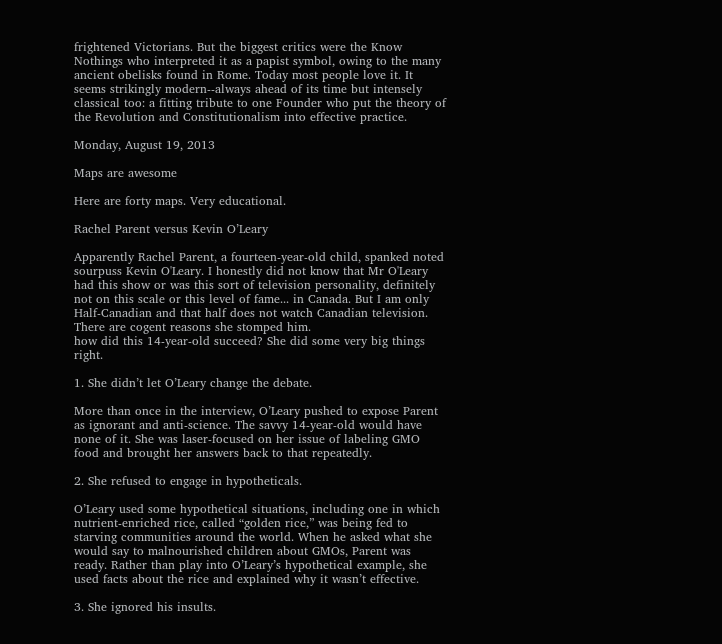frightened Victorians. But the biggest critics were the Know Nothings who interpreted it as a papist symbol, owing to the many ancient obelisks found in Rome. Today most people love it. It seems strikingly modern--always ahead of its time but intensely classical too: a fitting tribute to one Founder who put the theory of the Revolution and Constitutionalism into effective practice.

Monday, August 19, 2013

Maps are awesome

Here are forty maps. Very educational.

Rachel Parent versus Kevin O’Leary

Apparently Rachel Parent, a fourteen-year-old child, spanked noted sourpuss Kevin O'Leary. I honestly did not know that Mr O'Leary had this show or was this sort of television personality, definitely not on this scale or this level of fame... in Canada. But I am only Half-Canadian and that half does not watch Canadian television.
There are cogent reasons she stomped him.
how did this 14-year-old succeed? She did some very big things right.

1. She didn’t let O’Leary change the debate.

More than once in the interview, O’Leary pushed to expose Parent as ignorant and anti-science. The savvy 14-year-old would have none of it. She was laser-focused on her issue of labeling GMO food and brought her answers back to that repeatedly.

2. She refused to engage in hypotheticals.

O’Leary used some hypothetical situations, including one in which nutrient-enriched rice, called “golden rice,” was being fed to starving communities around the world. When he asked what she would say to malnourished children about GMOs, Parent was ready. Rather than play into O’Leary’s hypothetical example, she used facts about the rice and explained why it wasn’t effective.

3. She ignored his insults.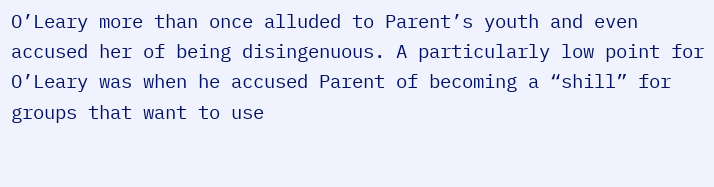O’Leary more than once alluded to Parent’s youth and even accused her of being disingenuous. A particularly low point for O’Leary was when he accused Parent of becoming a “shill” for groups that want to use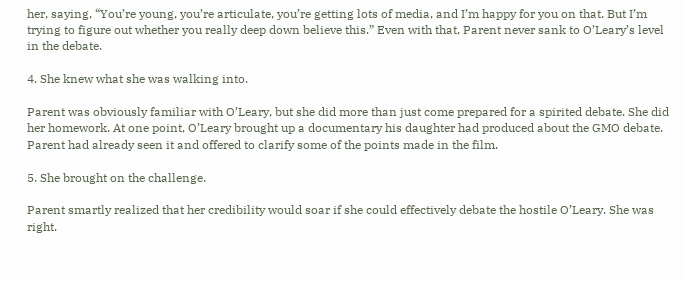her, saying, “You’re young, you’re articulate, you’re getting lots of media, and I’m happy for you on that. But I’m trying to figure out whether you really deep down believe this.” Even with that, Parent never sank to O’Leary’s level in the debate.

4. She knew what she was walking into.

Parent was obviously familiar with O’Leary, but she did more than just come prepared for a spirited debate. She did her homework. At one point, O’Leary brought up a documentary his daughter had produced about the GMO debate. Parent had already seen it and offered to clarify some of the points made in the film.

5. She brought on the challenge.

Parent smartly realized that her credibility would soar if she could effectively debate the hostile O’Leary. She was right.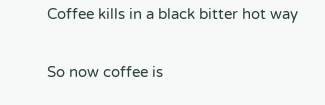Coffee kills in a black bitter hot way

So now coffee is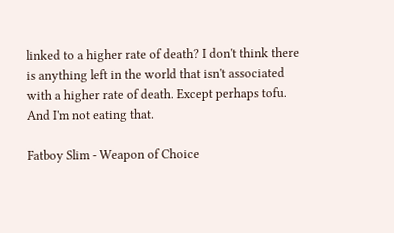linked to a higher rate of death? I don't think there is anything left in the world that isn't associated with a higher rate of death. Except perhaps tofu. And I'm not eating that.

Fatboy Slim - Weapon of Choice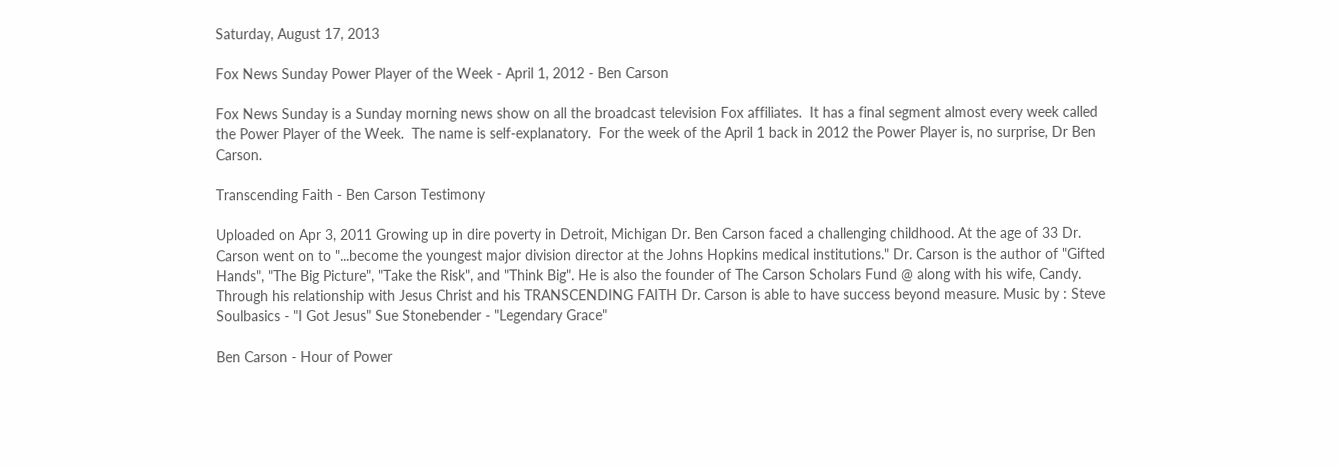Saturday, August 17, 2013

Fox News Sunday Power Player of the Week - April 1, 2012 - Ben Carson

Fox News Sunday is a Sunday morning news show on all the broadcast television Fox affiliates.  It has a final segment almost every week called the Power Player of the Week.  The name is self-explanatory.  For the week of the April 1 back in 2012 the Power Player is, no surprise, Dr Ben Carson.

Transcending Faith - Ben Carson Testimony

Uploaded on Apr 3, 2011 Growing up in dire poverty in Detroit, Michigan Dr. Ben Carson faced a challenging childhood. At the age of 33 Dr. Carson went on to "...become the youngest major division director at the Johns Hopkins medical institutions." Dr. Carson is the author of "Gifted Hands", "The Big Picture", "Take the Risk", and "Think Big". He is also the founder of The Carson Scholars Fund @ along with his wife, Candy. Through his relationship with Jesus Christ and his TRANSCENDING FAITH Dr. Carson is able to have success beyond measure. Music by : Steve Soulbasics - "I Got Jesus" Sue Stonebender - "Legendary Grace"

Ben Carson - Hour of Power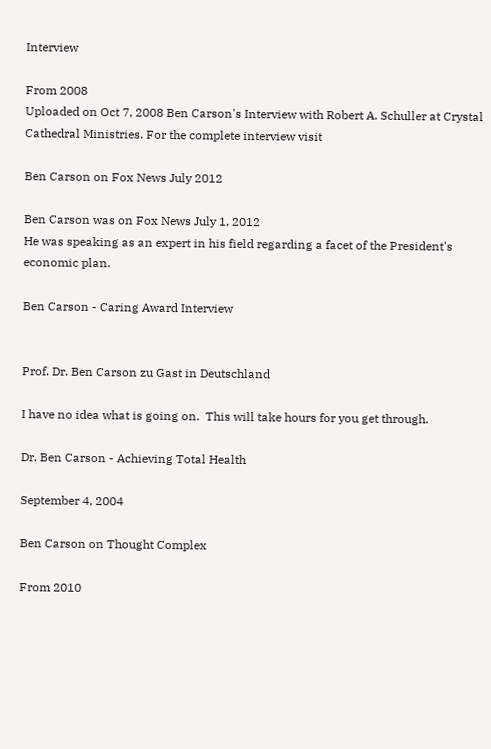Interview

From 2008
Uploaded on Oct 7, 2008 Ben Carson's Interview with Robert A. Schuller at Crystal Cathedral Ministries. For the complete interview visit

Ben Carson on Fox News July 2012

Ben Carson was on Fox News July 1, 2012
He was speaking as an expert in his field regarding a facet of the President's economic plan.

Ben Carson - Caring Award Interview


Prof. Dr. Ben Carson zu Gast in Deutschland

I have no idea what is going on.  This will take hours for you get through.

Dr. Ben Carson - Achieving Total Health

September 4, 2004

Ben Carson on Thought Complex

From 2010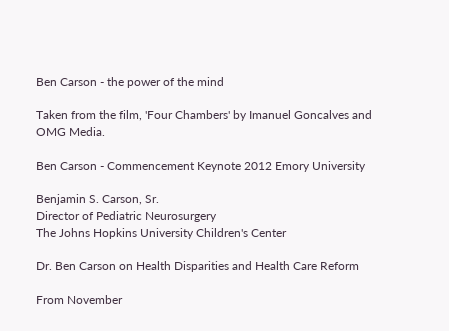Ben Carson - the power of the mind

Taken from the film, 'Four Chambers' by Imanuel Goncalves and OMG Media.

Ben Carson - Commencement Keynote 2012 Emory University

Benjamin S. Carson, Sr.
Director of Pediatric Neurosurgery
The Johns Hopkins University Children's Center

Dr. Ben Carson on Health Disparities and Health Care Reform

From November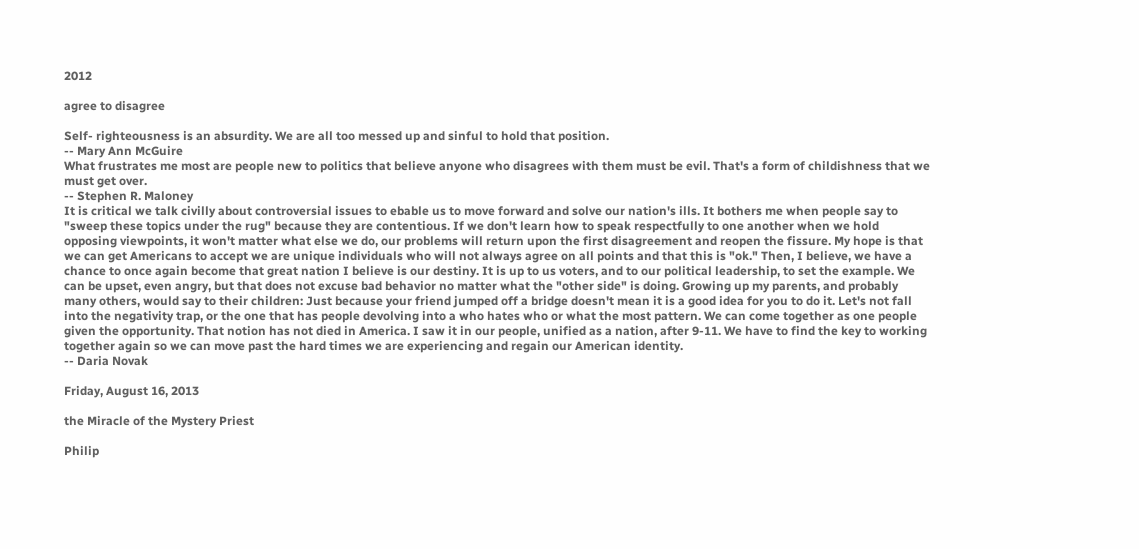2012

agree to disagree

Self- righteousness is an absurdity. We are all too messed up and sinful to hold that position.
-- Mary Ann McGuire
What frustrates me most are people new to politics that believe anyone who disagrees with them must be evil. That's a form of childishness that we must get over.
-- Stephen R. Maloney
It is critical we talk civilly about controversial issues to ebable us to move forward and solve our nation's ills. It bothers me when people say to "sweep these topics under the rug" because they are contentious. If we don't learn how to speak respectfully to one another when we hold opposing viewpoints, it won't matter what else we do, our problems will return upon the first disagreement and reopen the fissure. My hope is that we can get Americans to accept we are unique individuals who will not always agree on all points and that this is "ok." Then, I believe, we have a chance to once again become that great nation I believe is our destiny. It is up to us voters, and to our political leadership, to set the example. We can be upset, even angry, but that does not excuse bad behavior no matter what the "other side" is doing. Growing up my parents, and probably many others, would say to their children: Just because your friend jumped off a bridge doesn't mean it is a good idea for you to do it. Let's not fall into the negativity trap, or the one that has people devolving into a who hates who or what the most pattern. We can come together as one people given the opportunity. That notion has not died in America. I saw it in our people, unified as a nation, after 9-11. We have to find the key to working together again so we can move past the hard times we are experiencing and regain our American identity.
-- Daria Novak

Friday, August 16, 2013

the Miracle of the Mystery Priest

Philip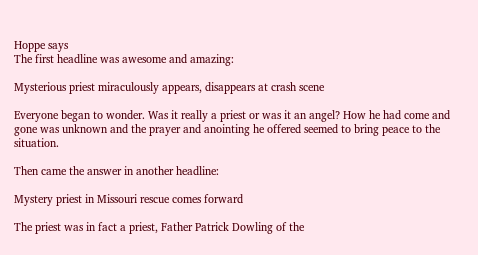Hoppe says
The first headline was awesome and amazing:

Mysterious priest miraculously appears, disappears at crash scene

Everyone began to wonder. Was it really a priest or was it an angel? How he had come and gone was unknown and the prayer and anointing he offered seemed to bring peace to the situation.

Then came the answer in another headline:

Mystery priest in Missouri rescue comes forward

The priest was in fact a priest, Father Patrick Dowling of the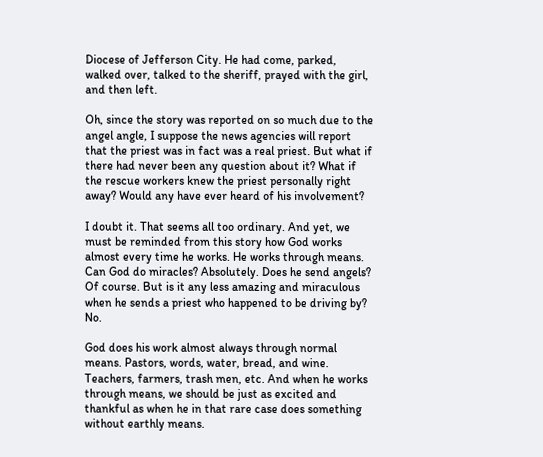Diocese of Jefferson City. He had come, parked, walked over, talked to the sheriff, prayed with the girl, and then left.

Oh, since the story was reported on so much due to the angel angle, I suppose the news agencies will report that the priest was in fact was a real priest. But what if there had never been any question about it? What if the rescue workers knew the priest personally right away? Would any have ever heard of his involvement?

I doubt it. That seems all too ordinary. And yet, we must be reminded from this story how God works almost every time he works. He works through means. Can God do miracles? Absolutely. Does he send angels? Of course. But is it any less amazing and miraculous when he sends a priest who happened to be driving by? No.

God does his work almost always through normal means. Pastors, words, water, bread, and wine. Teachers, farmers, trash men, etc. And when he works through means, we should be just as excited and thankful as when he in that rare case does something without earthly means.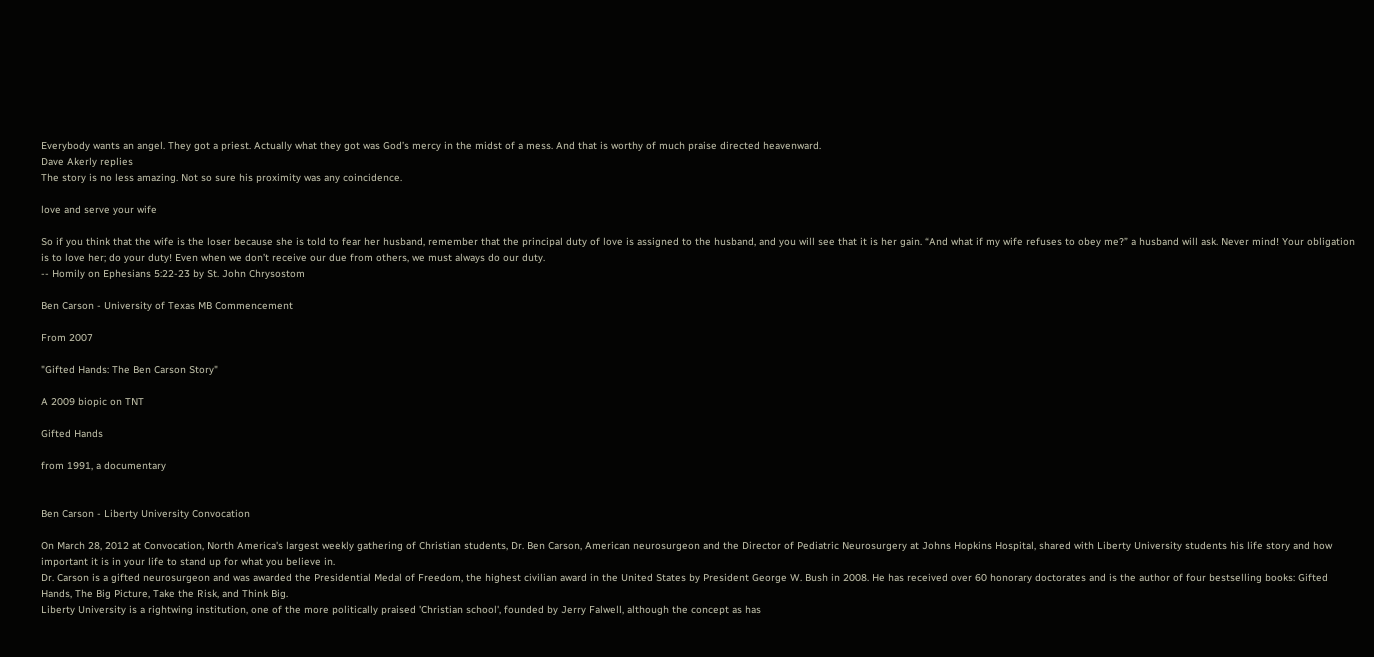Everybody wants an angel. They got a priest. Actually what they got was God’s mercy in the midst of a mess. And that is worthy of much praise directed heavenward.
Dave Akerly replies
The story is no less amazing. Not so sure his proximity was any coincidence.

love and serve your wife

So if you think that the wife is the loser because she is told to fear her husband, remember that the principal duty of love is assigned to the husband, and you will see that it is her gain. “And what if my wife refuses to obey me?” a husband will ask. Never mind! Your obligation is to love her; do your duty! Even when we don’t receive our due from others, we must always do our duty.
-- Homily on Ephesians 5:22-23 by St. John Chrysostom

Ben Carson - University of Texas MB Commencement

From 2007

"Gifted Hands: The Ben Carson Story"

A 2009 biopic on TNT

Gifted Hands

from 1991, a documentary


Ben Carson - Liberty University Convocation

On March 28, 2012 at Convocation, North America's largest weekly gathering of Christian students, Dr. Ben Carson, American neurosurgeon and the Director of Pediatric Neurosurgery at Johns Hopkins Hospital, shared with Liberty University students his life story and how important it is in your life to stand up for what you believe in.
Dr. Carson is a gifted neurosurgeon and was awarded the Presidential Medal of Freedom, the highest civilian award in the United States by President George W. Bush in 2008. He has received over 60 honorary doctorates and is the author of four bestselling books: Gifted Hands, The Big Picture, Take the Risk, and Think Big.
Liberty University is a rightwing institution, one of the more politically praised 'Christian school', founded by Jerry Falwell, although the concept as has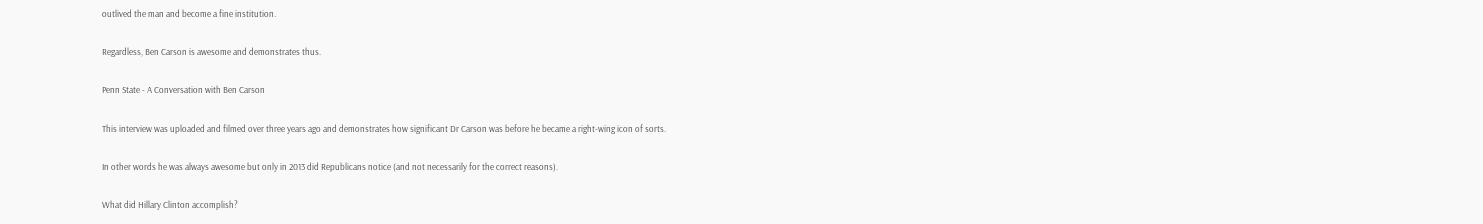outlived the man and become a fine institution.

Regardless, Ben Carson is awesome and demonstrates thus.

Penn State - A Conversation with Ben Carson

This interview was uploaded and filmed over three years ago and demonstrates how significant Dr Carson was before he became a right-wing icon of sorts.

In other words he was always awesome but only in 2013 did Republicans notice (and not necessarily for the correct reasons).

What did Hillary Clinton accomplish?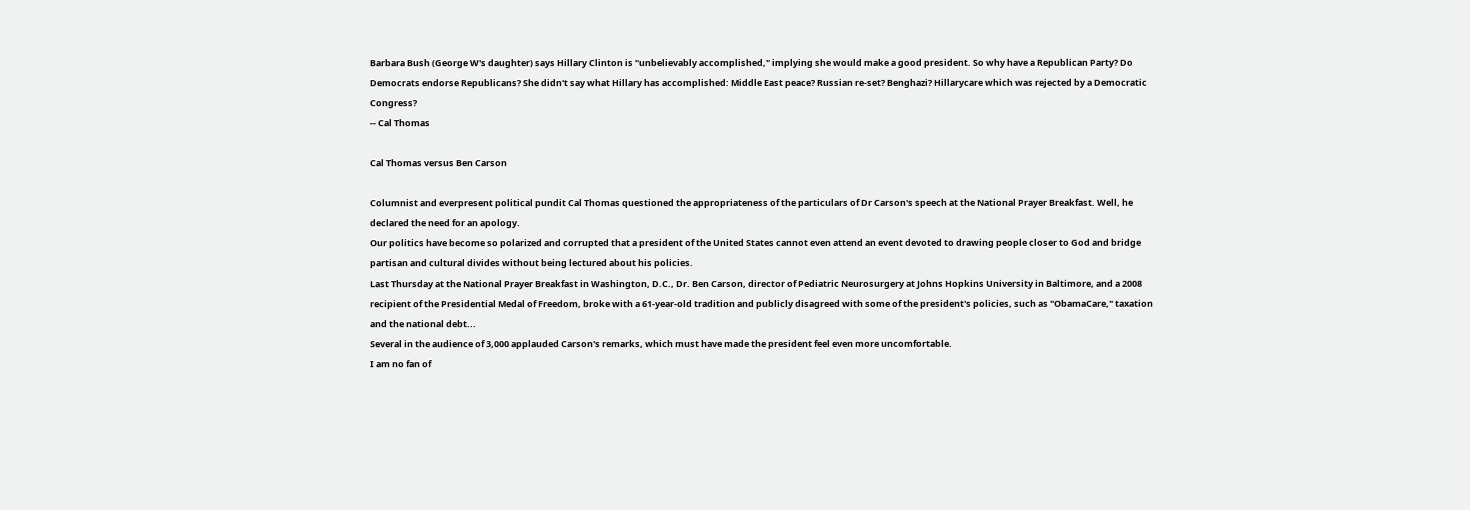Barbara Bush (George W's daughter) says Hillary Clinton is "unbelievably accomplished," implying she would make a good president. So why have a Republican Party? Do Democrats endorse Republicans? She didn't say what Hillary has accomplished: Middle East peace? Russian re-set? Benghazi? Hillarycare which was rejected by a Democratic Congress?
-- Cal Thomas

Cal Thomas versus Ben Carson

Columnist and everpresent political pundit Cal Thomas questioned the appropriateness of the particulars of Dr Carson's speech at the National Prayer Breakfast. Well, he declared the need for an apology.
Our politics have become so polarized and corrupted that a president of the United States cannot even attend an event devoted to drawing people closer to God and bridge partisan and cultural divides without being lectured about his policies.
Last Thursday at the National Prayer Breakfast in Washington, D.C., Dr. Ben Carson, director of Pediatric Neurosurgery at Johns Hopkins University in Baltimore, and a 2008 recipient of the Presidential Medal of Freedom, broke with a 61-year-old tradition and publicly disagreed with some of the president's policies, such as "ObamaCare," taxation and the national debt...
Several in the audience of 3,000 applauded Carson's remarks, which must have made the president feel even more uncomfortable.
I am no fan of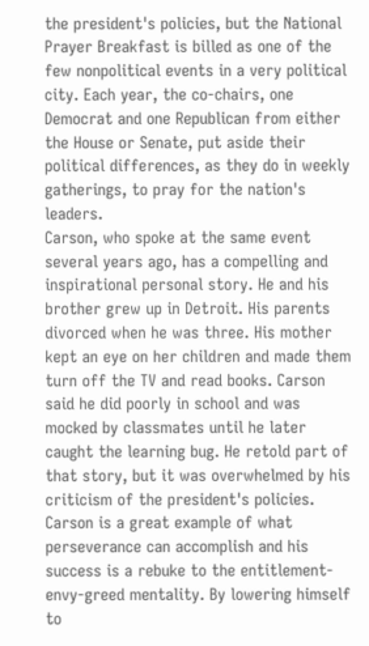the president's policies, but the National Prayer Breakfast is billed as one of the few nonpolitical events in a very political city. Each year, the co-chairs, one Democrat and one Republican from either the House or Senate, put aside their political differences, as they do in weekly gatherings, to pray for the nation's leaders.
Carson, who spoke at the same event several years ago, has a compelling and inspirational personal story. He and his brother grew up in Detroit. His parents divorced when he was three. His mother kept an eye on her children and made them turn off the TV and read books. Carson said he did poorly in school and was mocked by classmates until he later caught the learning bug. He retold part of that story, but it was overwhelmed by his criticism of the president's policies.
Carson is a great example of what perseverance can accomplish and his success is a rebuke to the entitlement-envy-greed mentality. By lowering himself to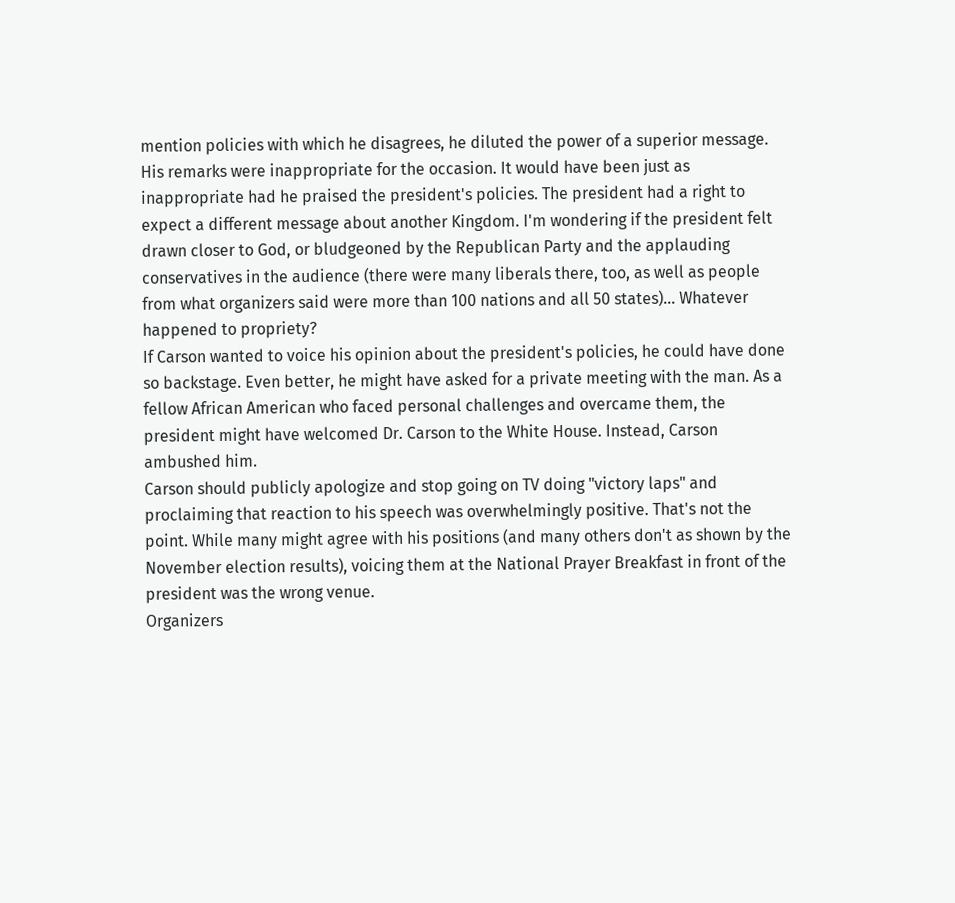mention policies with which he disagrees, he diluted the power of a superior message.
His remarks were inappropriate for the occasion. It would have been just as inappropriate had he praised the president's policies. The president had a right to expect a different message about another Kingdom. I'm wondering if the president felt drawn closer to God, or bludgeoned by the Republican Party and the applauding conservatives in the audience (there were many liberals there, too, as well as people from what organizers said were more than 100 nations and all 50 states)... Whatever happened to propriety?
If Carson wanted to voice his opinion about the president's policies, he could have done so backstage. Even better, he might have asked for a private meeting with the man. As a fellow African American who faced personal challenges and overcame them, the president might have welcomed Dr. Carson to the White House. Instead, Carson ambushed him.
Carson should publicly apologize and stop going on TV doing "victory laps" and proclaiming that reaction to his speech was overwhelmingly positive. That's not the point. While many might agree with his positions (and many others don't as shown by the November election results), voicing them at the National Prayer Breakfast in front of the president was the wrong venue.
Organizers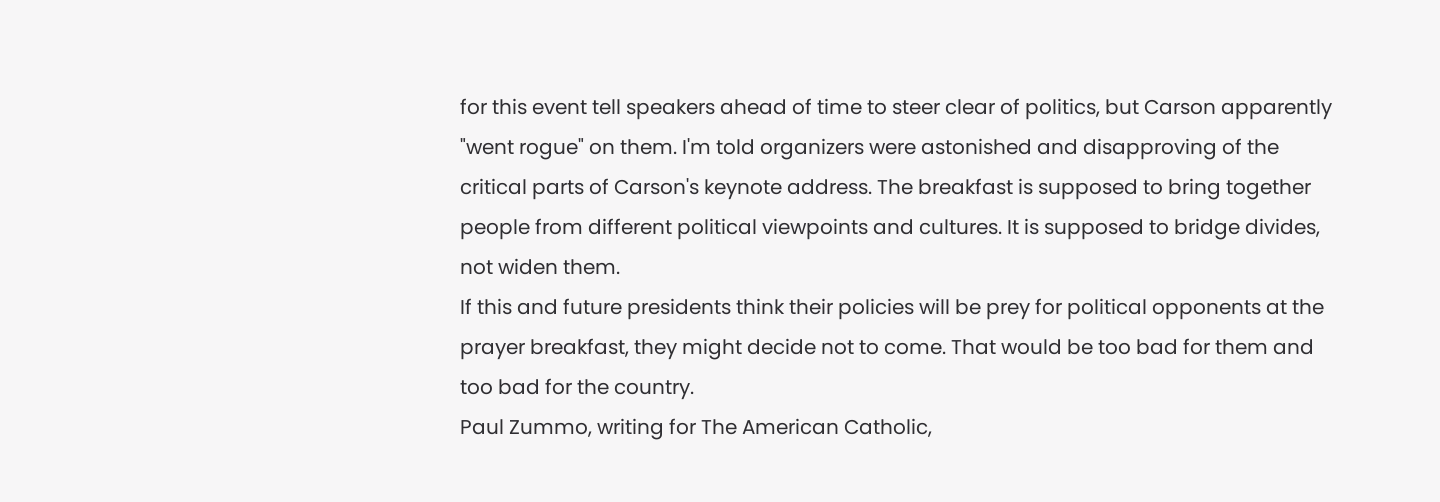for this event tell speakers ahead of time to steer clear of politics, but Carson apparently "went rogue" on them. I'm told organizers were astonished and disapproving of the critical parts of Carson's keynote address. The breakfast is supposed to bring together people from different political viewpoints and cultures. It is supposed to bridge divides, not widen them.
If this and future presidents think their policies will be prey for political opponents at the prayer breakfast, they might decide not to come. That would be too bad for them and too bad for the country.
Paul Zummo, writing for The American Catholic,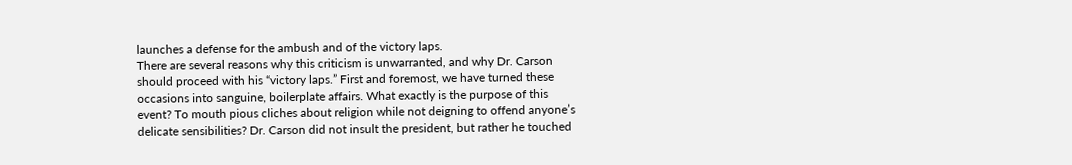launches a defense for the ambush and of the victory laps.
There are several reasons why this criticism is unwarranted, and why Dr. Carson should proceed with his “victory laps.” First and foremost, we have turned these occasions into sanguine, boilerplate affairs. What exactly is the purpose of this event? To mouth pious cliches about religion while not deigning to offend anyone’s delicate sensibilities? Dr. Carson did not insult the president, but rather he touched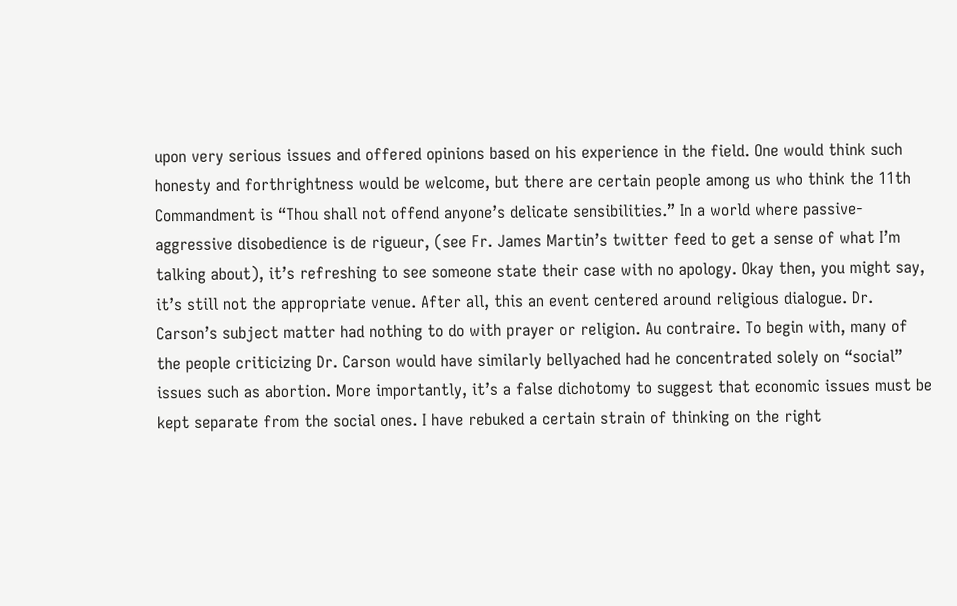upon very serious issues and offered opinions based on his experience in the field. One would think such honesty and forthrightness would be welcome, but there are certain people among us who think the 11th Commandment is “Thou shall not offend anyone’s delicate sensibilities.” In a world where passive-aggressive disobedience is de rigueur, (see Fr. James Martin’s twitter feed to get a sense of what I’m talking about), it’s refreshing to see someone state their case with no apology. Okay then, you might say, it’s still not the appropriate venue. After all, this an event centered around religious dialogue. Dr. Carson’s subject matter had nothing to do with prayer or religion. Au contraire. To begin with, many of the people criticizing Dr. Carson would have similarly bellyached had he concentrated solely on “social” issues such as abortion. More importantly, it’s a false dichotomy to suggest that economic issues must be kept separate from the social ones. I have rebuked a certain strain of thinking on the right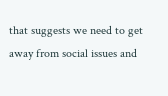that suggests we need to get away from social issues and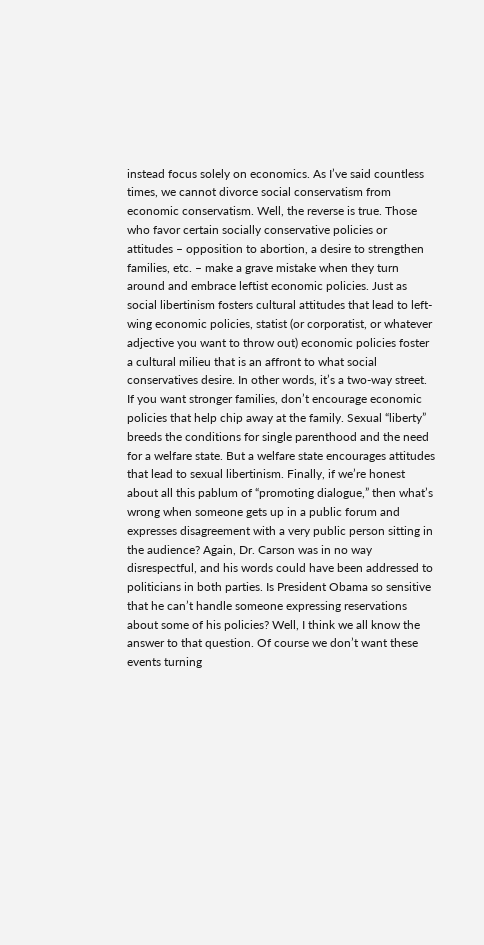instead focus solely on economics. As I’ve said countless times, we cannot divorce social conservatism from economic conservatism. Well, the reverse is true. Those who favor certain socially conservative policies or attitudes – opposition to abortion, a desire to strengthen families, etc. – make a grave mistake when they turn around and embrace leftist economic policies. Just as social libertinism fosters cultural attitudes that lead to left-wing economic policies, statist (or corporatist, or whatever adjective you want to throw out) economic policies foster a cultural milieu that is an affront to what social conservatives desire. In other words, it’s a two-way street. If you want stronger families, don’t encourage economic policies that help chip away at the family. Sexual “liberty” breeds the conditions for single parenthood and the need for a welfare state. But a welfare state encourages attitudes that lead to sexual libertinism. Finally, if we’re honest about all this pablum of “promoting dialogue,” then what’s wrong when someone gets up in a public forum and expresses disagreement with a very public person sitting in the audience? Again, Dr. Carson was in no way disrespectful, and his words could have been addressed to politicians in both parties. Is President Obama so sensitive that he can’t handle someone expressing reservations about some of his policies? Well, I think we all know the answer to that question. Of course we don’t want these events turning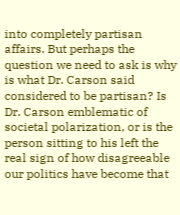into completely partisan affairs. But perhaps the question we need to ask is why is what Dr. Carson said considered to be partisan? Is Dr. Carson emblematic of societal polarization, or is the person sitting to his left the real sign of how disagreeable our politics have become that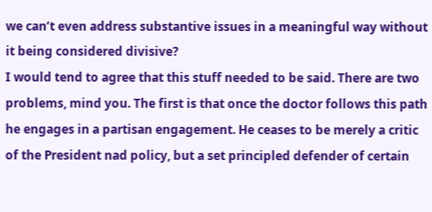we can’t even address substantive issues in a meaningful way without it being considered divisive?
I would tend to agree that this stuff needed to be said. There are two problems, mind you. The first is that once the doctor follows this path he engages in a partisan engagement. He ceases to be merely a critic of the President nad policy, but a set principled defender of certain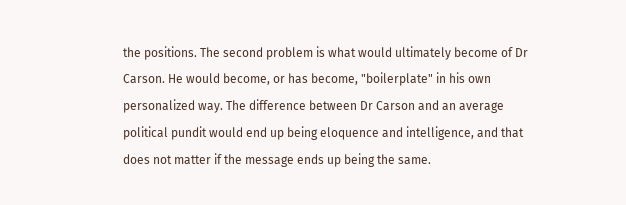the positions. The second problem is what would ultimately become of Dr Carson. He would become, or has become, "boilerplate" in his own personalized way. The difference between Dr Carson and an average political pundit would end up being eloquence and intelligence, and that does not matter if the message ends up being the same.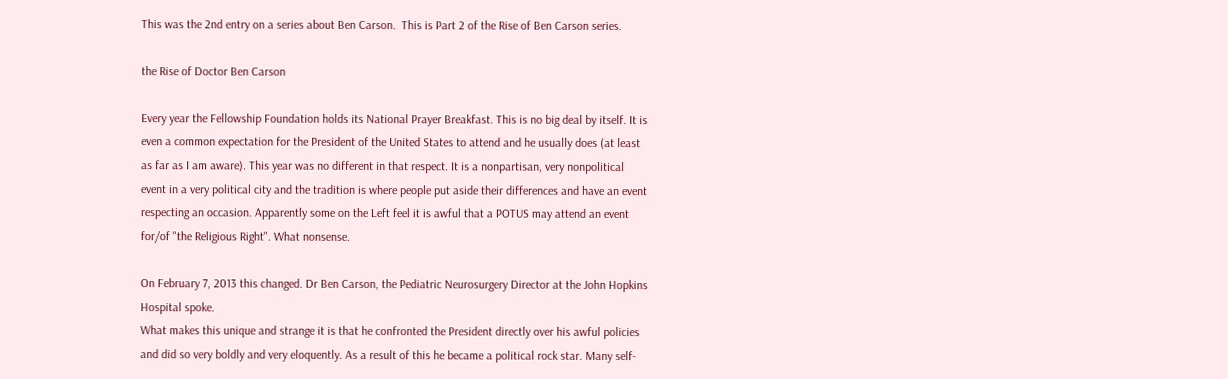This was the 2nd entry on a series about Ben Carson.  This is Part 2 of the Rise of Ben Carson series.

the Rise of Doctor Ben Carson

Every year the Fellowship Foundation holds its National Prayer Breakfast. This is no big deal by itself. It is even a common expectation for the President of the United States to attend and he usually does (at least as far as I am aware). This year was no different in that respect. It is a nonpartisan, very nonpolitical event in a very political city and the tradition is where people put aside their differences and have an event respecting an occasion. Apparently some on the Left feel it is awful that a POTUS may attend an event for/of "the Religious Right". What nonsense.

On February 7, 2013 this changed. Dr Ben Carson, the Pediatric Neurosurgery Director at the John Hopkins Hospital spoke.
What makes this unique and strange it is that he confronted the President directly over his awful policies and did so very boldly and very eloquently. As a result of this he became a political rock star. Many self-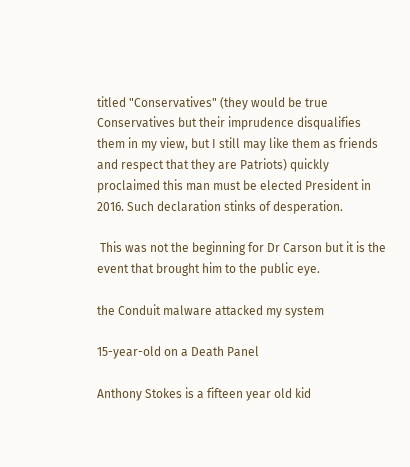titled "Conservatives" (they would be true Conservatives but their imprudence disqualifies them in my view, but I still may like them as friends and respect that they are Patriots) quickly proclaimed this man must be elected President in 2016. Such declaration stinks of desperation.

 This was not the beginning for Dr Carson but it is the event that brought him to the public eye.

the Conduit malware attacked my system

15-year-old on a Death Panel

Anthony Stokes is a fifteen year old kid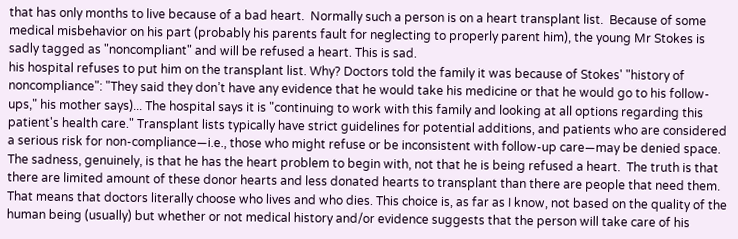that has only months to live because of a bad heart.  Normally such a person is on a heart transplant list.  Because of some medical misbehavior on his part (probably his parents fault for neglecting to properly parent him), the young Mr Stokes is sadly tagged as "noncompliant" and will be refused a heart. This is sad.
his hospital refuses to put him on the transplant list. Why? Doctors told the family it was because of Stokes' "history of noncompliance": "They said they don’t have any evidence that he would take his medicine or that he would go to his follow-ups," his mother says)... The hospital says it is "continuing to work with this family and looking at all options regarding this patient's health care." Transplant lists typically have strict guidelines for potential additions, and patients who are considered a serious risk for non-compliance—i.e., those who might refuse or be inconsistent with follow-up care—may be denied space.
The sadness, genuinely, is that he has the heart problem to begin with, not that he is being refused a heart.  The truth is that there are limited amount of these donor hearts and less donated hearts to transplant than there are people that need them.  That means that doctors literally choose who lives and who dies. This choice is, as far as I know, not based on the quality of the human being (usually) but whether or not medical history and/or evidence suggests that the person will take care of his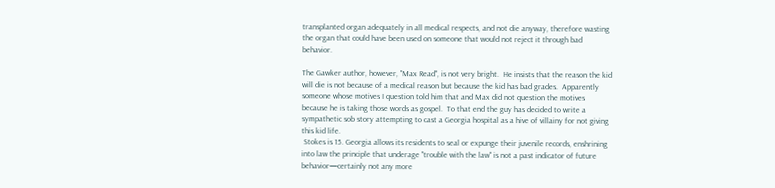transplanted organ adequately in all medical respects, and not die anyway, therefore wasting the organ that could have been used on someone that would not reject it through bad behavior.

The Gawker author, however, "Max Read", is not very bright.  He insists that the reason the kid will die is not because of a medical reason but because the kid has bad grades.  Apparently someone whose motives I question told him that and Max did not question the motives because he is taking those words as gospel.  To that end the guy has decided to write a sympathetic sob story attempting to cast a Georgia hospital as a hive of villainy for not giving this kid life.
 Stokes is 15. Georgia allows its residents to seal or expunge their juvenile records, enshrining into law the principle that underage "trouble with the law" is not a past indicator of future behavior—certainly not any more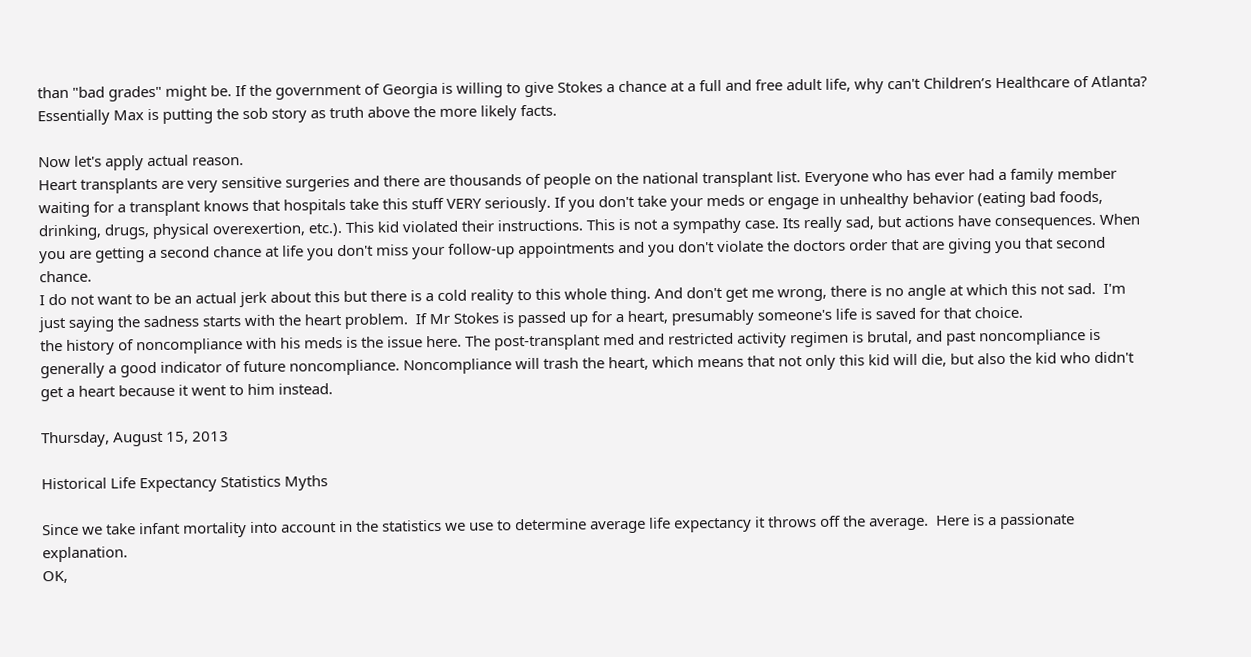than "bad grades" might be. If the government of Georgia is willing to give Stokes a chance at a full and free adult life, why can't Children’s Healthcare of Atlanta?
Essentially Max is putting the sob story as truth above the more likely facts.

Now let's apply actual reason.
Heart transplants are very sensitive surgeries and there are thousands of people on the national transplant list. Everyone who has ever had a family member waiting for a transplant knows that hospitals take this stuff VERY seriously. If you don't take your meds or engage in unhealthy behavior (eating bad foods, drinking, drugs, physical overexertion, etc.). This kid violated their instructions. This is not a sympathy case. Its really sad, but actions have consequences. When you are getting a second chance at life you don't miss your follow-up appointments and you don't violate the doctors order that are giving you that second chance.
I do not want to be an actual jerk about this but there is a cold reality to this whole thing. And don't get me wrong, there is no angle at which this not sad.  I'm just saying the sadness starts with the heart problem.  If Mr Stokes is passed up for a heart, presumably someone's life is saved for that choice.
the history of noncompliance with his meds is the issue here. The post-transplant med and restricted activity regimen is brutal, and past noncompliance is generally a good indicator of future noncompliance. Noncompliance will trash the heart, which means that not only this kid will die, but also the kid who didn't get a heart because it went to him instead.

Thursday, August 15, 2013

Historical Life Expectancy Statistics Myths

Since we take infant mortality into account in the statistics we use to determine average life expectancy it throws off the average.  Here is a passionate explanation.
OK,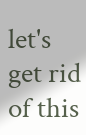let's get rid of this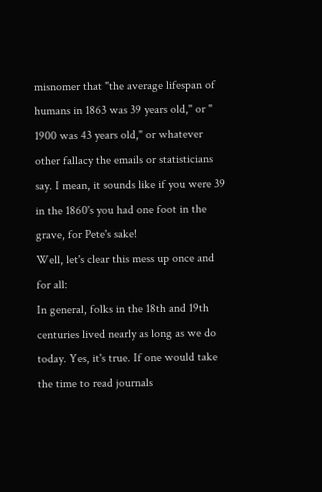misnomer that "the average lifespan of humans in 1863 was 39 years old," or " 1900 was 43 years old," or whatever other fallacy the emails or statisticians say. I mean, it sounds like if you were 39 in the 1860's you had one foot in the grave, for Pete's sake!
Well, let's clear this mess up once and for all:
In general, folks in the 18th and 19th centuries lived nearly as long as we do today. Yes, it's true. If one would take the time to read journals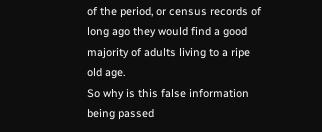of the period, or census records of long ago they would find a good majority of adults living to a ripe old age.
So why is this false information being passed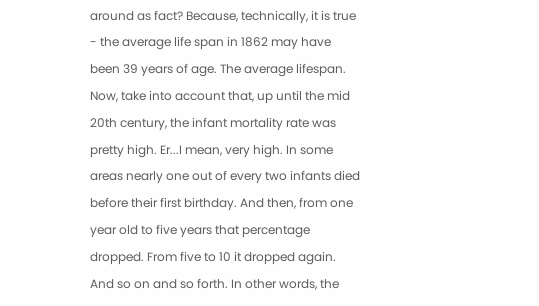around as fact? Because, technically, it is true - the average life span in 1862 may have been 39 years of age. The average lifespan. Now, take into account that, up until the mid 20th century, the infant mortality rate was pretty high. Er...I mean, very high. In some areas nearly one out of every two infants died before their first birthday. And then, from one year old to five years that percentage dropped. From five to 10 it dropped again. And so on and so forth. In other words, the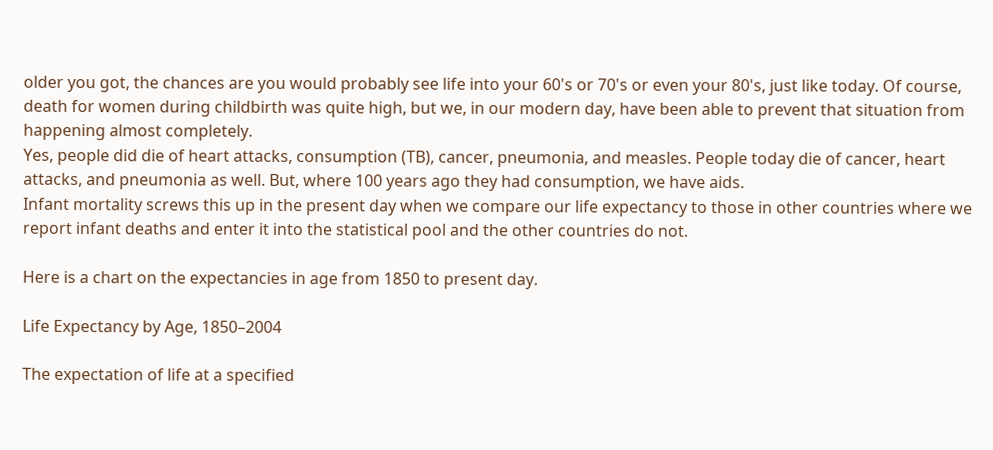older you got, the chances are you would probably see life into your 60's or 70's or even your 80's, just like today. Of course, death for women during childbirth was quite high, but we, in our modern day, have been able to prevent that situation from happening almost completely.
Yes, people did die of heart attacks, consumption (TB), cancer, pneumonia, and measles. People today die of cancer, heart attacks, and pneumonia as well. But, where 100 years ago they had consumption, we have aids.
Infant mortality screws this up in the present day when we compare our life expectancy to those in other countries where we report infant deaths and enter it into the statistical pool and the other countries do not.

Here is a chart on the expectancies in age from 1850 to present day.

Life Expectancy by Age, 1850–2004

The expectation of life at a specified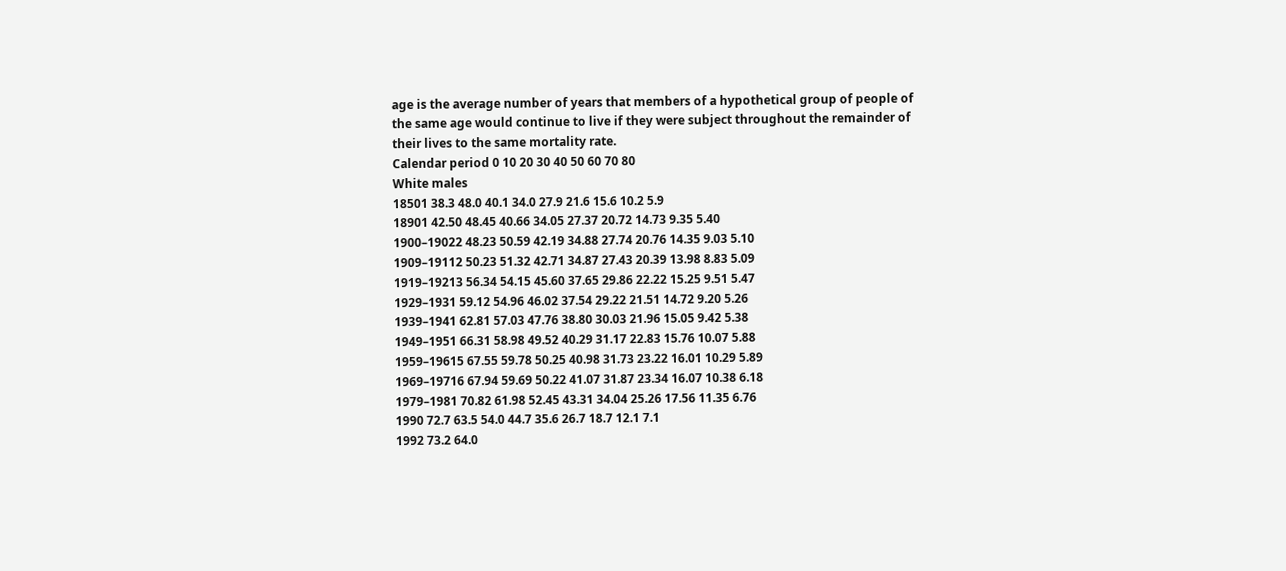age is the average number of years that members of a hypothetical group of people of the same age would continue to live if they were subject throughout the remainder of their lives to the same mortality rate.
Calendar period 0 10 20 30 40 50 60 70 80
White males
18501 38.3 48.0 40.1 34.0 27.9 21.6 15.6 10.2 5.9
18901 42.50 48.45 40.66 34.05 27.37 20.72 14.73 9.35 5.40
1900–19022 48.23 50.59 42.19 34.88 27.74 20.76 14.35 9.03 5.10
1909–19112 50.23 51.32 42.71 34.87 27.43 20.39 13.98 8.83 5.09
1919–19213 56.34 54.15 45.60 37.65 29.86 22.22 15.25 9.51 5.47
1929–1931 59.12 54.96 46.02 37.54 29.22 21.51 14.72 9.20 5.26
1939–1941 62.81 57.03 47.76 38.80 30.03 21.96 15.05 9.42 5.38
1949–1951 66.31 58.98 49.52 40.29 31.17 22.83 15.76 10.07 5.88
1959–19615 67.55 59.78 50.25 40.98 31.73 23.22 16.01 10.29 5.89
1969–19716 67.94 59.69 50.22 41.07 31.87 23.34 16.07 10.38 6.18
1979–1981 70.82 61.98 52.45 43.31 34.04 25.26 17.56 11.35 6.76
1990 72.7 63.5 54.0 44.7 35.6 26.7 18.7 12.1 7.1
1992 73.2 64.0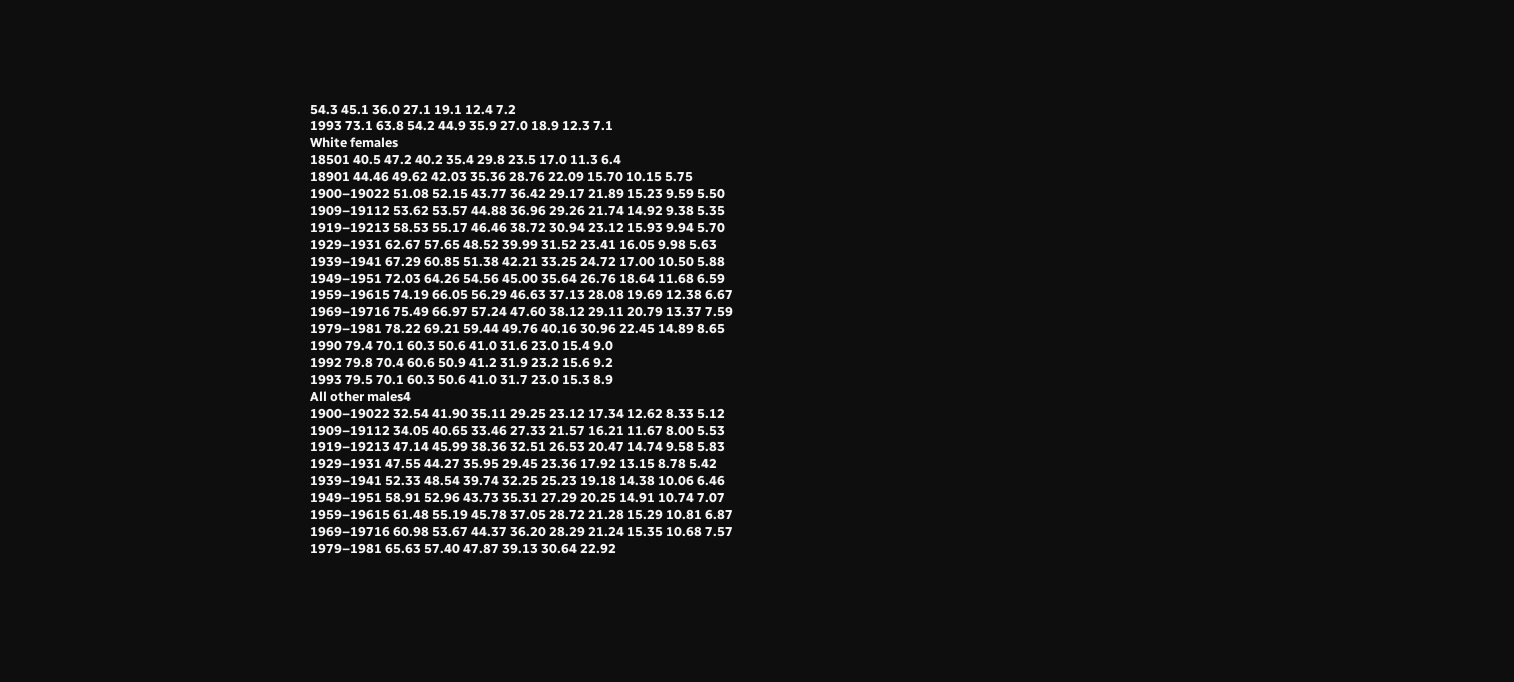54.3 45.1 36.0 27.1 19.1 12.4 7.2
1993 73.1 63.8 54.2 44.9 35.9 27.0 18.9 12.3 7.1
White females
18501 40.5 47.2 40.2 35.4 29.8 23.5 17.0 11.3 6.4
18901 44.46 49.62 42.03 35.36 28.76 22.09 15.70 10.15 5.75
1900–19022 51.08 52.15 43.77 36.42 29.17 21.89 15.23 9.59 5.50
1909–19112 53.62 53.57 44.88 36.96 29.26 21.74 14.92 9.38 5.35
1919–19213 58.53 55.17 46.46 38.72 30.94 23.12 15.93 9.94 5.70
1929–1931 62.67 57.65 48.52 39.99 31.52 23.41 16.05 9.98 5.63
1939–1941 67.29 60.85 51.38 42.21 33.25 24.72 17.00 10.50 5.88
1949–1951 72.03 64.26 54.56 45.00 35.64 26.76 18.64 11.68 6.59
1959–19615 74.19 66.05 56.29 46.63 37.13 28.08 19.69 12.38 6.67
1969–19716 75.49 66.97 57.24 47.60 38.12 29.11 20.79 13.37 7.59
1979–1981 78.22 69.21 59.44 49.76 40.16 30.96 22.45 14.89 8.65
1990 79.4 70.1 60.3 50.6 41.0 31.6 23.0 15.4 9.0
1992 79.8 70.4 60.6 50.9 41.2 31.9 23.2 15.6 9.2
1993 79.5 70.1 60.3 50.6 41.0 31.7 23.0 15.3 8.9
All other males4
1900–19022 32.54 41.90 35.11 29.25 23.12 17.34 12.62 8.33 5.12
1909–19112 34.05 40.65 33.46 27.33 21.57 16.21 11.67 8.00 5.53
1919–19213 47.14 45.99 38.36 32.51 26.53 20.47 14.74 9.58 5.83
1929–1931 47.55 44.27 35.95 29.45 23.36 17.92 13.15 8.78 5.42
1939–1941 52.33 48.54 39.74 32.25 25.23 19.18 14.38 10.06 6.46
1949–1951 58.91 52.96 43.73 35.31 27.29 20.25 14.91 10.74 7.07
1959–19615 61.48 55.19 45.78 37.05 28.72 21.28 15.29 10.81 6.87
1969–19716 60.98 53.67 44.37 36.20 28.29 21.24 15.35 10.68 7.57
1979–1981 65.63 57.40 47.87 39.13 30.64 22.92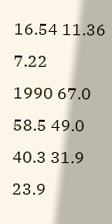16.54 11.36 7.22
1990 67.0 58.5 49.0 40.3 31.9 23.9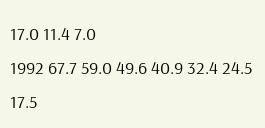17.0 11.4 7.0
1992 67.7 59.0 49.6 40.9 32.4 24.5 17.5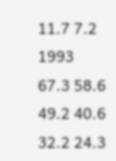11.7 7.2
1993 67.3 58.6 49.2 40.6 32.2 24.3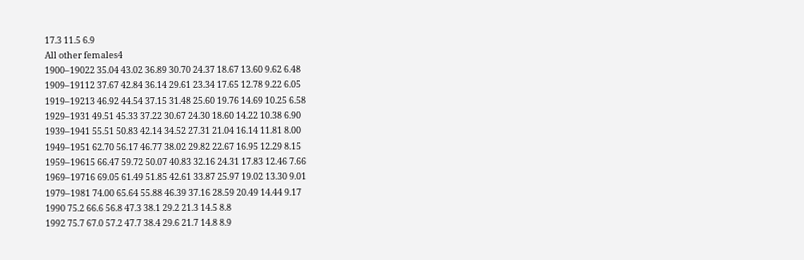17.3 11.5 6.9
All other females4
1900–19022 35.04 43.02 36.89 30.70 24.37 18.67 13.60 9.62 6.48
1909–19112 37.67 42.84 36.14 29.61 23.34 17.65 12.78 9.22 6.05
1919–19213 46.92 44.54 37.15 31.48 25.60 19.76 14.69 10.25 6.58
1929–1931 49.51 45.33 37.22 30.67 24.30 18.60 14.22 10.38 6.90
1939–1941 55.51 50.83 42.14 34.52 27.31 21.04 16.14 11.81 8.00
1949–1951 62.70 56.17 46.77 38.02 29.82 22.67 16.95 12.29 8.15
1959–19615 66.47 59.72 50.07 40.83 32.16 24.31 17.83 12.46 7.66
1969–19716 69.05 61.49 51.85 42.61 33.87 25.97 19.02 13.30 9.01
1979–1981 74.00 65.64 55.88 46.39 37.16 28.59 20.49 14.44 9.17
1990 75.2 66.6 56.8 47.3 38.1 29.2 21.3 14.5 8.8
1992 75.7 67.0 57.2 47.7 38.4 29.6 21.7 14.8 8.9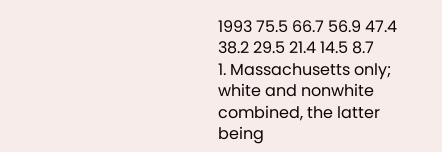1993 75.5 66.7 56.9 47.4 38.2 29.5 21.4 14.5 8.7
1. Massachusetts only; white and nonwhite combined, the latter being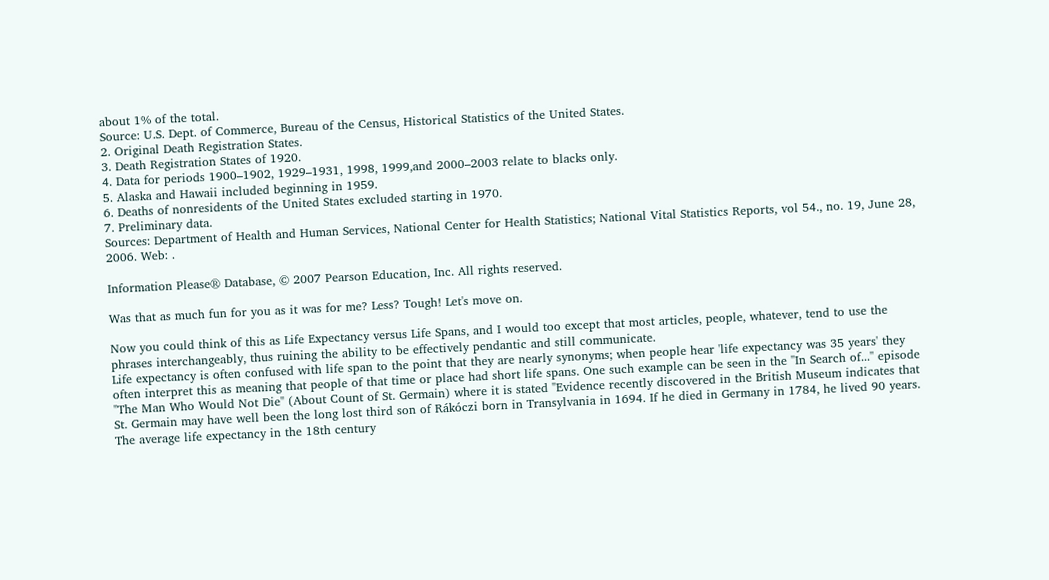about 1% of the total.
Source: U.S. Dept. of Commerce, Bureau of the Census, Historical Statistics of the United States.
2. Original Death Registration States.
3. Death Registration States of 1920.
4. Data for periods 1900–1902, 1929–1931, 1998, 1999,and 2000–2003 relate to blacks only.
5. Alaska and Hawaii included beginning in 1959.
6. Deaths of nonresidents of the United States excluded starting in 1970.
7. Preliminary data.
Sources: Department of Health and Human Services, National Center for Health Statistics; National Vital Statistics Reports, vol 54., no. 19, June 28, 2006. Web: .

Information Please® Database, © 2007 Pearson Education, Inc. All rights reserved.

Was that as much fun for you as it was for me? Less? Tough! Let's move on.

Now you could think of this as Life Expectancy versus Life Spans, and I would too except that most articles, people, whatever, tend to use the phrases interchangeably, thus ruining the ability to be effectively pendantic and still communicate.
Life expectancy is often confused with life span to the point that they are nearly synonyms; when people hear 'life expectancy was 35 years' they often interpret this as meaning that people of that time or place had short life spans. One such example can be seen in the ''In Search of...'' episode "The Man Who Would Not Die" (About Count of St. Germain) where it is stated "Evidence recently discovered in the British Museum indicates that St. Germain may have well been the long lost third son of Rákóczi born in Transylvania in 1694. If he died in Germany in 1784, he lived 90 years. The average life expectancy in the 18th century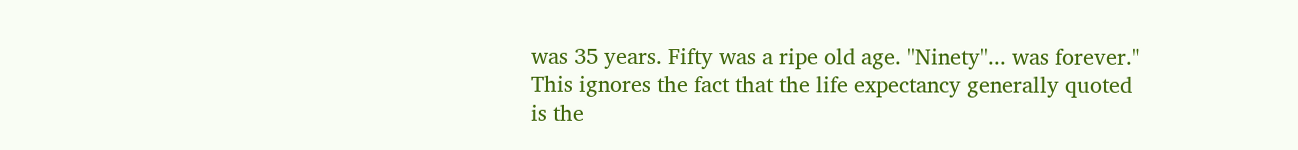was 35 years. Fifty was a ripe old age. ''Ninety''... was forever."
This ignores the fact that the life expectancy generally quoted is the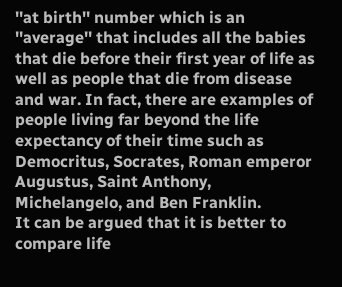''at birth'' number which is an ''average'' that includes all the babies that die before their first year of life as well as people that die from disease and war. In fact, there are examples of people living far beyond the life expectancy of their time such as Democritus, Socrates, Roman emperor Augustus, Saint Anthony, Michelangelo, and Ben Franklin.
It can be argued that it is better to compare life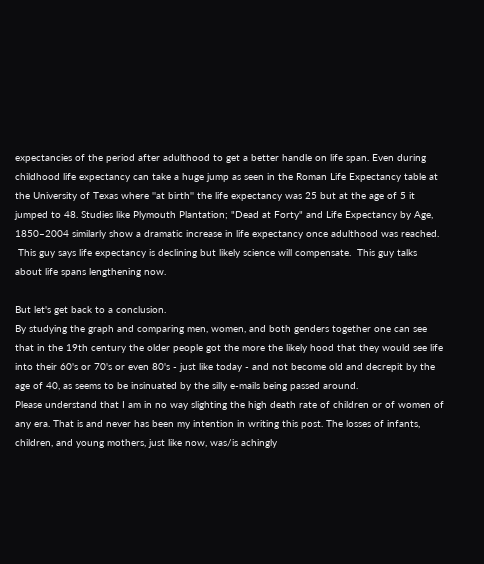expectancies of the period after adulthood to get a better handle on life span. Even during childhood life expectancy can take a huge jump as seen in the Roman Life Expectancy table at the University of Texas where ''at birth'' the life expectancy was 25 but at the age of 5 it jumped to 48. Studies like Plymouth Plantation; "Dead at Forty" and Life Expectancy by Age, 1850–2004 similarly show a dramatic increase in life expectancy once adulthood was reached.
 This guy says life expectancy is declining but likely science will compensate.  This guy talks about life spans lengthening now.

But let's get back to a conclusion.
By studying the graph and comparing men, women, and both genders together one can see that in the 19th century the older people got the more the likely hood that they would see life into their 60's or 70's or even 80's - just like today - and not become old and decrepit by the age of 40, as seems to be insinuated by the silly e-mails being passed around.
Please understand that I am in no way slighting the high death rate of children or of women of any era. That is and never has been my intention in writing this post. The losses of infants, children, and young mothers, just like now, was/is achingly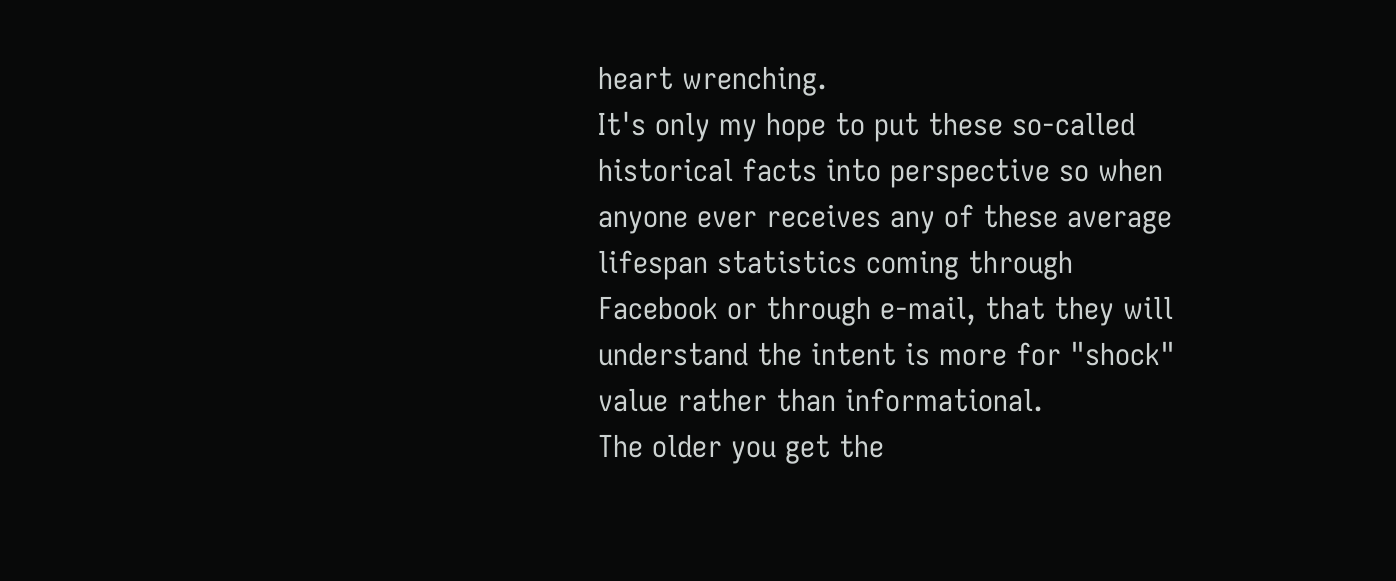heart wrenching.
It's only my hope to put these so-called historical facts into perspective so when anyone ever receives any of these average lifespan statistics coming through Facebook or through e-mail, that they will understand the intent is more for "shock" value rather than informational.
The older you get the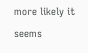more likely it seems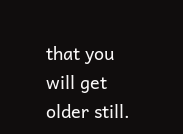that you will get older still.